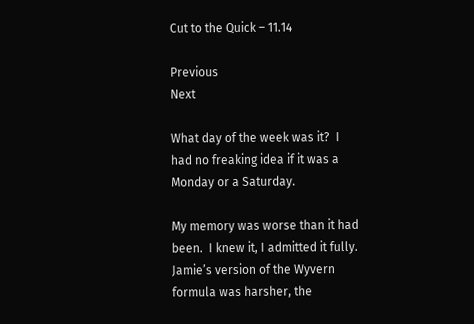Cut to the Quick – 11.14

Previous                                                                                                                    Next

What day of the week was it?  I had no freaking idea if it was a Monday or a Saturday.

My memory was worse than it had been.  I knew it, I admitted it fully.  Jamie’s version of the Wyvern formula was harsher, the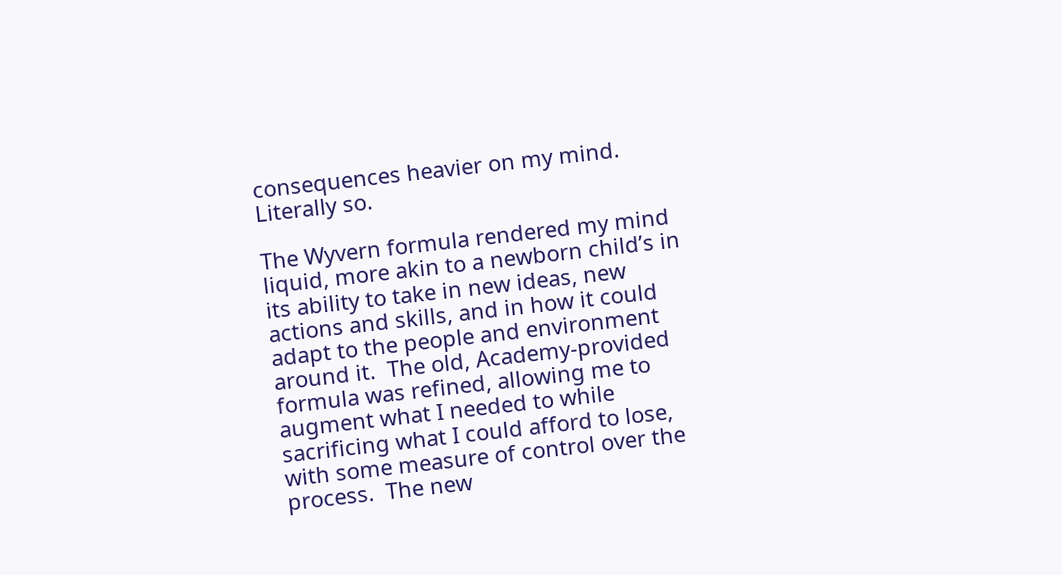consequences heavier on my mind.  Literally so.

The Wyvern formula rendered my mind liquid, more akin to a newborn child’s in its ability to take in new ideas, new actions and skills, and in how it could adapt to the people and environment around it.  The old, Academy-provided formula was refined, allowing me to augment what I needed to while sacrificing what I could afford to lose, with some measure of control over the process.  The new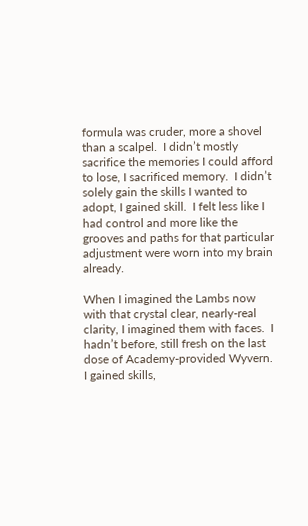formula was cruder, more a shovel than a scalpel.  I didn’t mostly sacrifice the memories I could afford to lose, I sacrificed memory.  I didn’t solely gain the skills I wanted to adopt, I gained skill.  I felt less like I had control and more like the grooves and paths for that particular adjustment were worn into my brain already.

When I imagined the Lambs now with that crystal clear, nearly-real clarity, I imagined them with faces.  I hadn’t before, still fresh on the last dose of Academy-provided Wyvern.  I gained skills,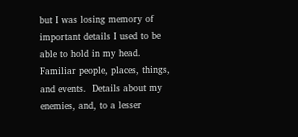but I was losing memory of important details I used to be able to hold in my head.  Familiar people, places, things, and events.  Details about my enemies, and, to a lesser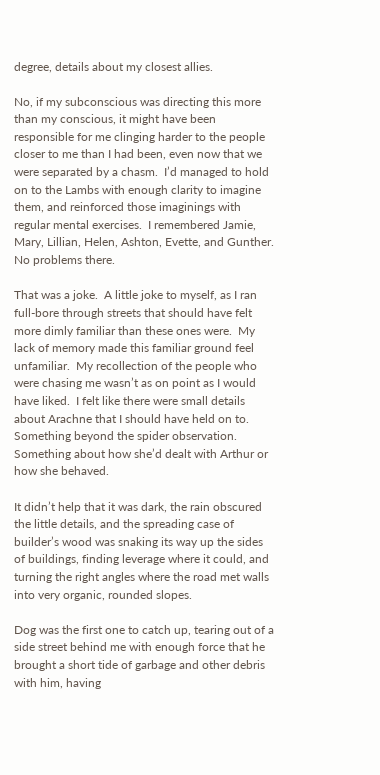degree, details about my closest allies.

No, if my subconscious was directing this more than my conscious, it might have been responsible for me clinging harder to the people closer to me than I had been, even now that we were separated by a chasm.  I’d managed to hold on to the Lambs with enough clarity to imagine them, and reinforced those imaginings with regular mental exercises.  I remembered Jamie, Mary, Lillian, Helen, Ashton, Evette, and Gunther.  No problems there.

That was a joke.  A little joke to myself, as I ran full-bore through streets that should have felt more dimly familiar than these ones were.  My lack of memory made this familiar ground feel unfamiliar.  My recollection of the people who were chasing me wasn’t as on point as I would have liked.  I felt like there were small details about Arachne that I should have held on to.  Something beyond the spider observation.  Something about how she’d dealt with Arthur or how she behaved.

It didn’t help that it was dark, the rain obscured the little details, and the spreading case of builder’s wood was snaking its way up the sides of buildings, finding leverage where it could, and turning the right angles where the road met walls into very organic, rounded slopes.

Dog was the first one to catch up, tearing out of a side street behind me with enough force that he brought a short tide of garbage and other debris with him, having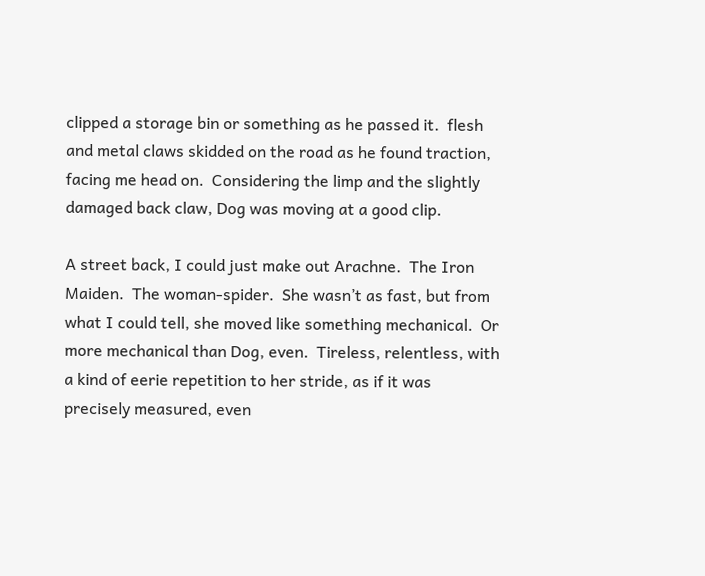clipped a storage bin or something as he passed it.  flesh and metal claws skidded on the road as he found traction, facing me head on.  Considering the limp and the slightly damaged back claw, Dog was moving at a good clip.

A street back, I could just make out Arachne.  The Iron Maiden.  The woman-spider.  She wasn’t as fast, but from what I could tell, she moved like something mechanical.  Or more mechanical than Dog, even.  Tireless, relentless, with a kind of eerie repetition to her stride, as if it was precisely measured, even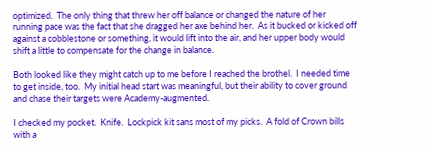optimized.  The only thing that threw her off balance or changed the nature of her running pace was the fact that she dragged her axe behind her.  As it bucked or kicked off against a cobblestone or something, it would lift into the air, and her upper body would shift a little to compensate for the change in balance.

Both looked like they might catch up to me before I reached the brothel.  I needed time to get inside, too.  My initial head start was meaningful, but their ability to cover ground and chase their targets were Academy-augmented.

I checked my pocket.  Knife.  Lockpick kit sans most of my picks.  A fold of Crown bills with a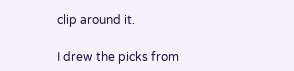clip around it.

I drew the picks from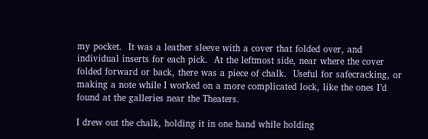my pocket.  It was a leather sleeve with a cover that folded over, and individual inserts for each pick.  At the leftmost side, near where the cover folded forward or back, there was a piece of chalk.  Useful for safecracking, or making a note while I worked on a more complicated lock, like the ones I’d found at the galleries near the Theaters.

I drew out the chalk, holding it in one hand while holding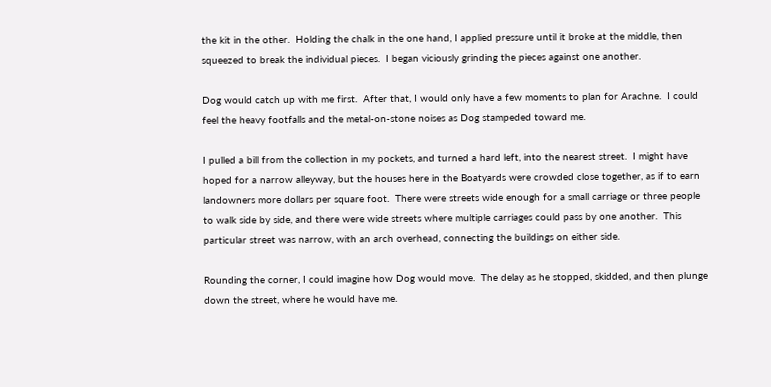the kit in the other.  Holding the chalk in the one hand, I applied pressure until it broke at the middle, then squeezed to break the individual pieces.  I began viciously grinding the pieces against one another.

Dog would catch up with me first.  After that, I would only have a few moments to plan for Arachne.  I could feel the heavy footfalls and the metal-on-stone noises as Dog stampeded toward me.

I pulled a bill from the collection in my pockets, and turned a hard left, into the nearest street.  I might have hoped for a narrow alleyway, but the houses here in the Boatyards were crowded close together, as if to earn landowners more dollars per square foot.  There were streets wide enough for a small carriage or three people to walk side by side, and there were wide streets where multiple carriages could pass by one another.  This particular street was narrow, with an arch overhead, connecting the buildings on either side.

Rounding the corner, I could imagine how Dog would move.  The delay as he stopped, skidded, and then plunge down the street, where he would have me.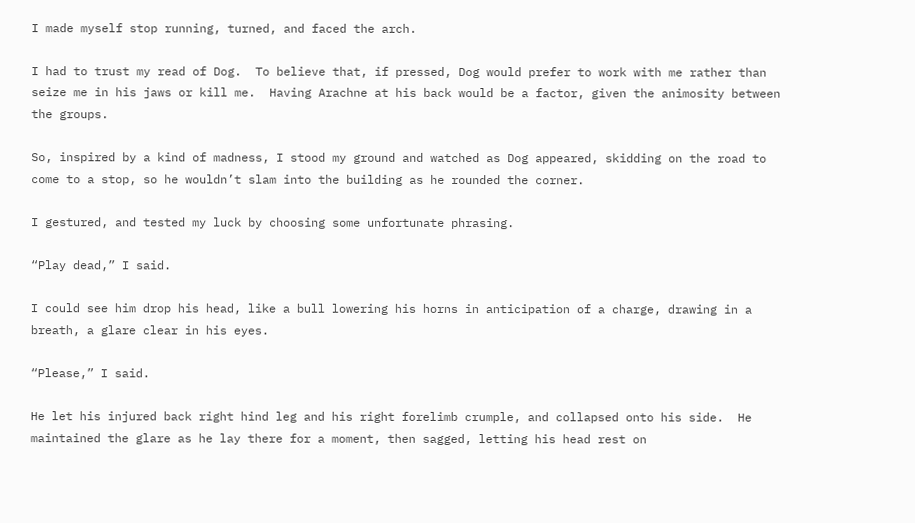I made myself stop running, turned, and faced the arch.

I had to trust my read of Dog.  To believe that, if pressed, Dog would prefer to work with me rather than seize me in his jaws or kill me.  Having Arachne at his back would be a factor, given the animosity between the groups.

So, inspired by a kind of madness, I stood my ground and watched as Dog appeared, skidding on the road to come to a stop, so he wouldn’t slam into the building as he rounded the corner.

I gestured, and tested my luck by choosing some unfortunate phrasing.

“Play dead,” I said.

I could see him drop his head, like a bull lowering his horns in anticipation of a charge, drawing in a breath, a glare clear in his eyes.

“Please,” I said.

He let his injured back right hind leg and his right forelimb crumple, and collapsed onto his side.  He maintained the glare as he lay there for a moment, then sagged, letting his head rest on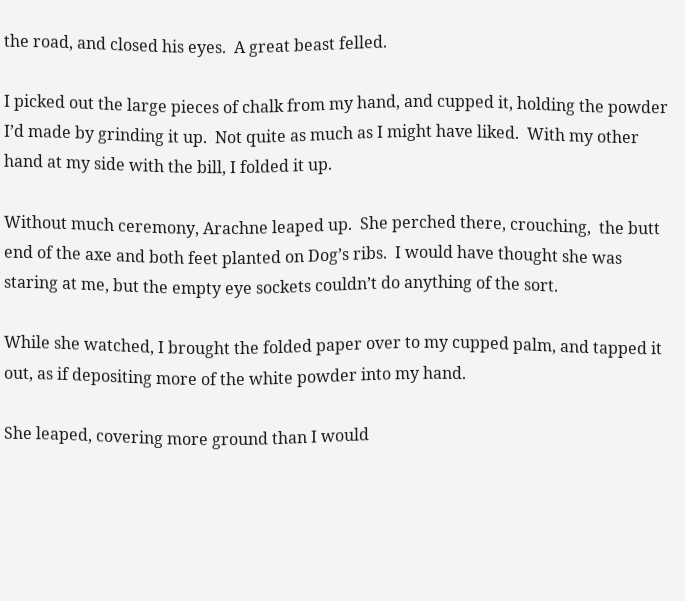the road, and closed his eyes.  A great beast felled.

I picked out the large pieces of chalk from my hand, and cupped it, holding the powder I’d made by grinding it up.  Not quite as much as I might have liked.  With my other hand at my side with the bill, I folded it up.

Without much ceremony, Arachne leaped up.  She perched there, crouching,  the butt end of the axe and both feet planted on Dog’s ribs.  I would have thought she was staring at me, but the empty eye sockets couldn’t do anything of the sort.

While she watched, I brought the folded paper over to my cupped palm, and tapped it out, as if depositing more of the white powder into my hand.

She leaped, covering more ground than I would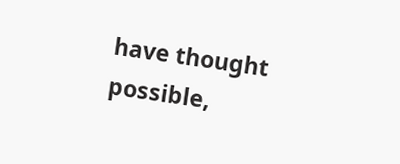have thought possible,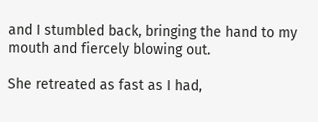and I stumbled back, bringing the hand to my mouth and fiercely blowing out.

She retreated as fast as I had,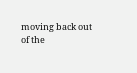moving back out of the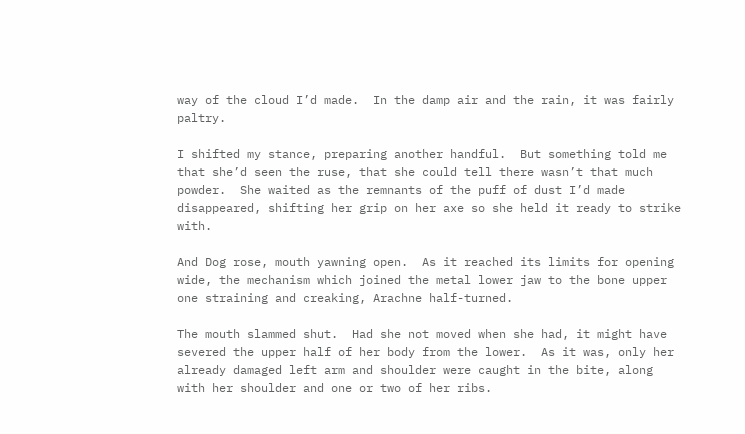way of the cloud I’d made.  In the damp air and the rain, it was fairly paltry.

I shifted my stance, preparing another handful.  But something told me that she’d seen the ruse, that she could tell there wasn’t that much powder.  She waited as the remnants of the puff of dust I’d made disappeared, shifting her grip on her axe so she held it ready to strike with.

And Dog rose, mouth yawning open.  As it reached its limits for opening wide, the mechanism which joined the metal lower jaw to the bone upper one straining and creaking, Arachne half-turned.

The mouth slammed shut.  Had she not moved when she had, it might have severed the upper half of her body from the lower.  As it was, only her already damaged left arm and shoulder were caught in the bite, along with her shoulder and one or two of her ribs.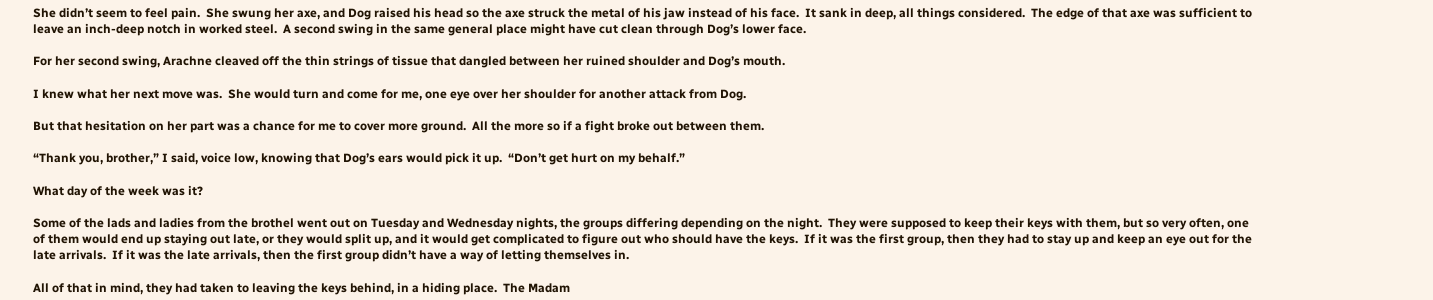She didn’t seem to feel pain.  She swung her axe, and Dog raised his head so the axe struck the metal of his jaw instead of his face.  It sank in deep, all things considered.  The edge of that axe was sufficient to leave an inch-deep notch in worked steel.  A second swing in the same general place might have cut clean through Dog’s lower face.

For her second swing, Arachne cleaved off the thin strings of tissue that dangled between her ruined shoulder and Dog’s mouth.

I knew what her next move was.  She would turn and come for me, one eye over her shoulder for another attack from Dog.

But that hesitation on her part was a chance for me to cover more ground.  All the more so if a fight broke out between them.

“Thank you, brother,” I said, voice low, knowing that Dog’s ears would pick it up.  “Don’t get hurt on my behalf.”

What day of the week was it?

Some of the lads and ladies from the brothel went out on Tuesday and Wednesday nights, the groups differing depending on the night.  They were supposed to keep their keys with them, but so very often, one of them would end up staying out late, or they would split up, and it would get complicated to figure out who should have the keys.  If it was the first group, then they had to stay up and keep an eye out for the late arrivals.  If it was the late arrivals, then the first group didn’t have a way of letting themselves in.

All of that in mind, they had taken to leaving the keys behind, in a hiding place.  The Madam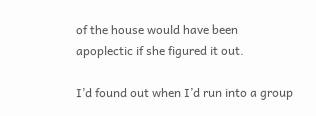of the house would have been apoplectic if she figured it out.

I’d found out when I’d run into a group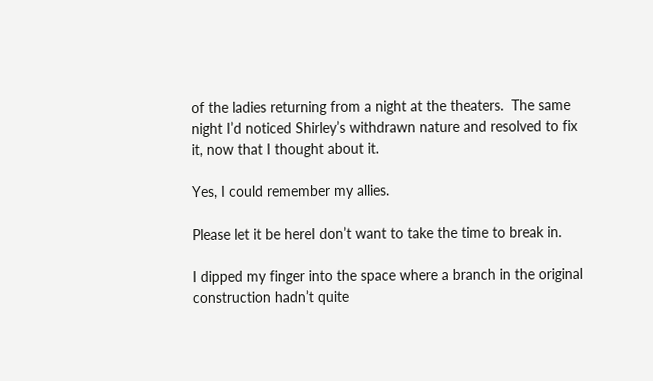of the ladies returning from a night at the theaters.  The same night I’d noticed Shirley’s withdrawn nature and resolved to fix it, now that I thought about it.

Yes, I could remember my allies.

Please let it be hereI don’t want to take the time to break in.

I dipped my finger into the space where a branch in the original construction hadn’t quite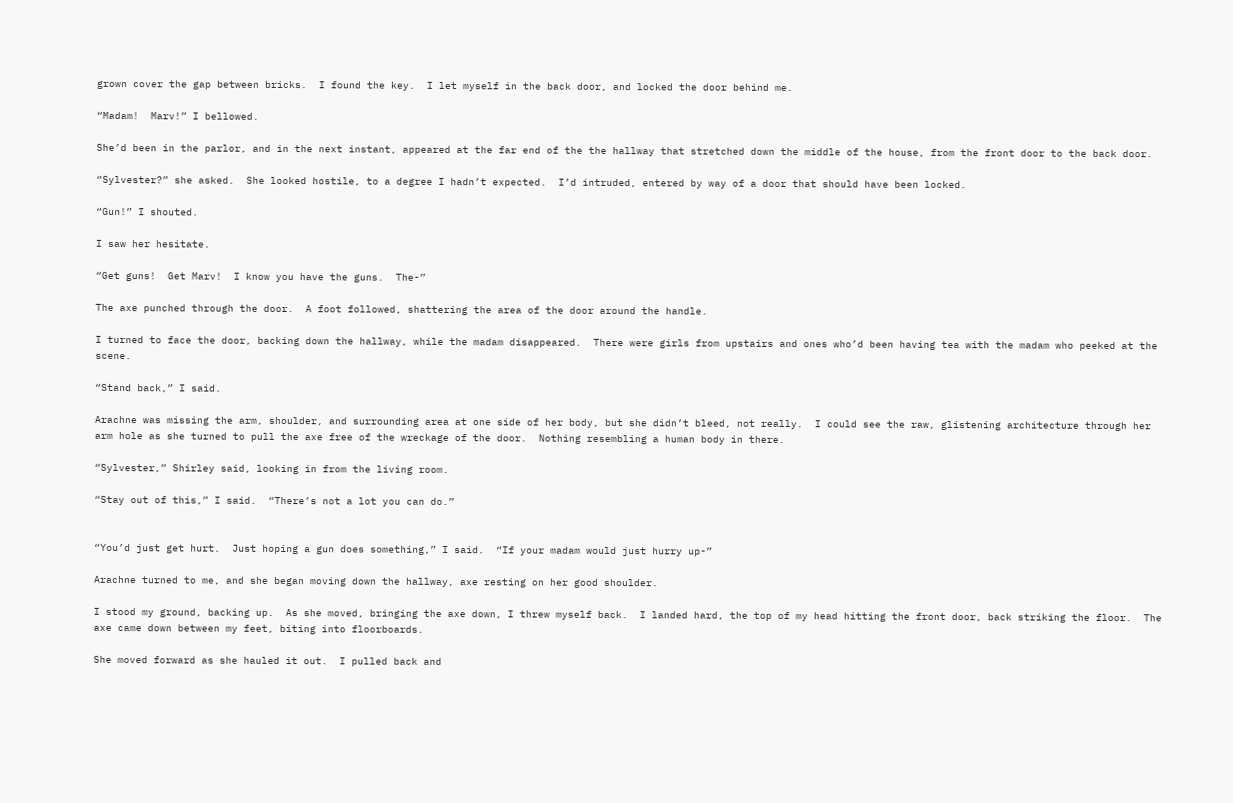grown cover the gap between bricks.  I found the key.  I let myself in the back door, and locked the door behind me.

“Madam!  Marv!” I bellowed.

She’d been in the parlor, and in the next instant, appeared at the far end of the the hallway that stretched down the middle of the house, from the front door to the back door.

“Sylvester?” she asked.  She looked hostile, to a degree I hadn’t expected.  I’d intruded, entered by way of a door that should have been locked.

“Gun!” I shouted.

I saw her hesitate.

“Get guns!  Get Marv!  I know you have the guns.  The-”

The axe punched through the door.  A foot followed, shattering the area of the door around the handle.

I turned to face the door, backing down the hallway, while the madam disappeared.  There were girls from upstairs and ones who’d been having tea with the madam who peeked at the scene.

“Stand back,” I said.

Arachne was missing the arm, shoulder, and surrounding area at one side of her body, but she didn’t bleed, not really.  I could see the raw, glistening architecture through her arm hole as she turned to pull the axe free of the wreckage of the door.  Nothing resembling a human body in there.

“Sylvester,” Shirley said, looking in from the living room.

“Stay out of this,” I said.  “There’s not a lot you can do.”


“You’d just get hurt.  Just hoping a gun does something,” I said.  “If your madam would just hurry up-”

Arachne turned to me, and she began moving down the hallway, axe resting on her good shoulder.

I stood my ground, backing up.  As she moved, bringing the axe down, I threw myself back.  I landed hard, the top of my head hitting the front door, back striking the floor.  The axe came down between my feet, biting into floorboards.

She moved forward as she hauled it out.  I pulled back and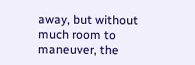away, but without much room to maneuver, the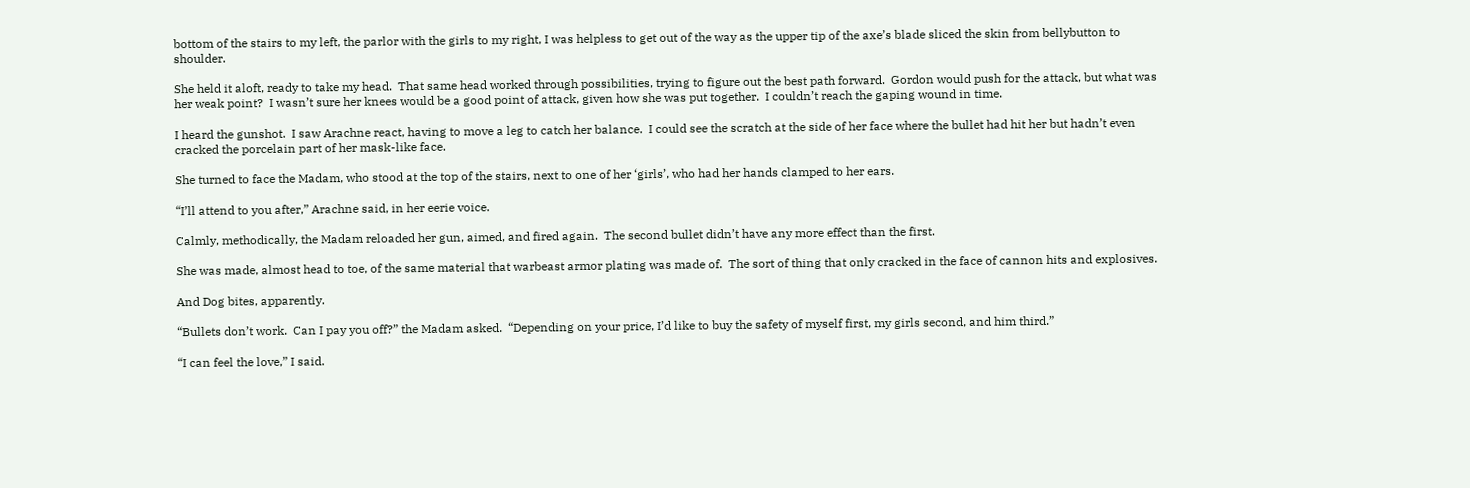bottom of the stairs to my left, the parlor with the girls to my right, I was helpless to get out of the way as the upper tip of the axe’s blade sliced the skin from bellybutton to shoulder.

She held it aloft, ready to take my head.  That same head worked through possibilities, trying to figure out the best path forward.  Gordon would push for the attack, but what was her weak point?  I wasn’t sure her knees would be a good point of attack, given how she was put together.  I couldn’t reach the gaping wound in time.

I heard the gunshot.  I saw Arachne react, having to move a leg to catch her balance.  I could see the scratch at the side of her face where the bullet had hit her but hadn’t even cracked the porcelain part of her mask-like face.

She turned to face the Madam, who stood at the top of the stairs, next to one of her ‘girls’, who had her hands clamped to her ears.

“I’ll attend to you after,” Arachne said, in her eerie voice.

Calmly, methodically, the Madam reloaded her gun, aimed, and fired again.  The second bullet didn’t have any more effect than the first.

She was made, almost head to toe, of the same material that warbeast armor plating was made of.  The sort of thing that only cracked in the face of cannon hits and explosives.

And Dog bites, apparently.

“Bullets don’t work.  Can I pay you off?” the Madam asked.  “Depending on your price, I’d like to buy the safety of myself first, my girls second, and him third.”

“I can feel the love,” I said.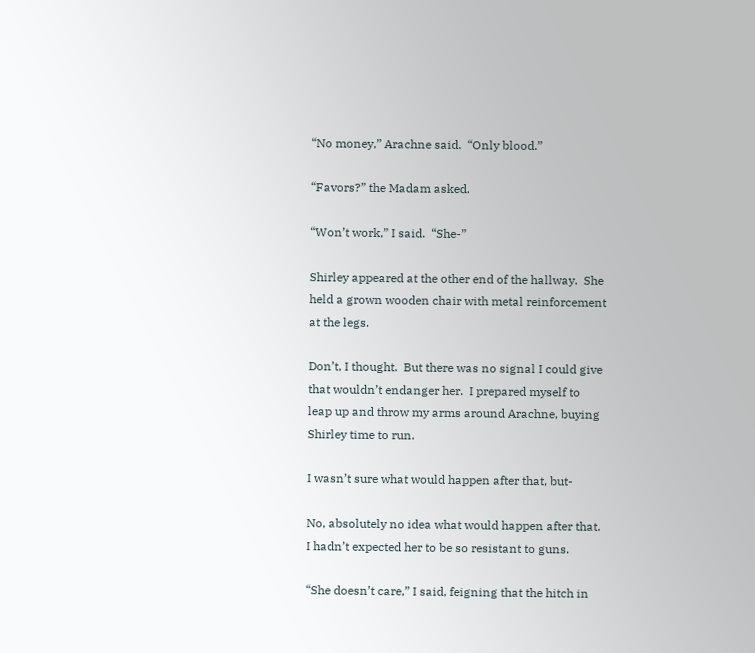“No money,” Arachne said.  “Only blood.”

“Favors?” the Madam asked.

“Won’t work,” I said.  “She-”

Shirley appeared at the other end of the hallway.  She held a grown wooden chair with metal reinforcement at the legs.

Don’t, I thought.  But there was no signal I could give that wouldn’t endanger her.  I prepared myself to leap up and throw my arms around Arachne, buying Shirley time to run.

I wasn’t sure what would happen after that, but-

No, absolutely no idea what would happen after that.  I hadn’t expected her to be so resistant to guns.

“She doesn’t care,” I said, feigning that the hitch in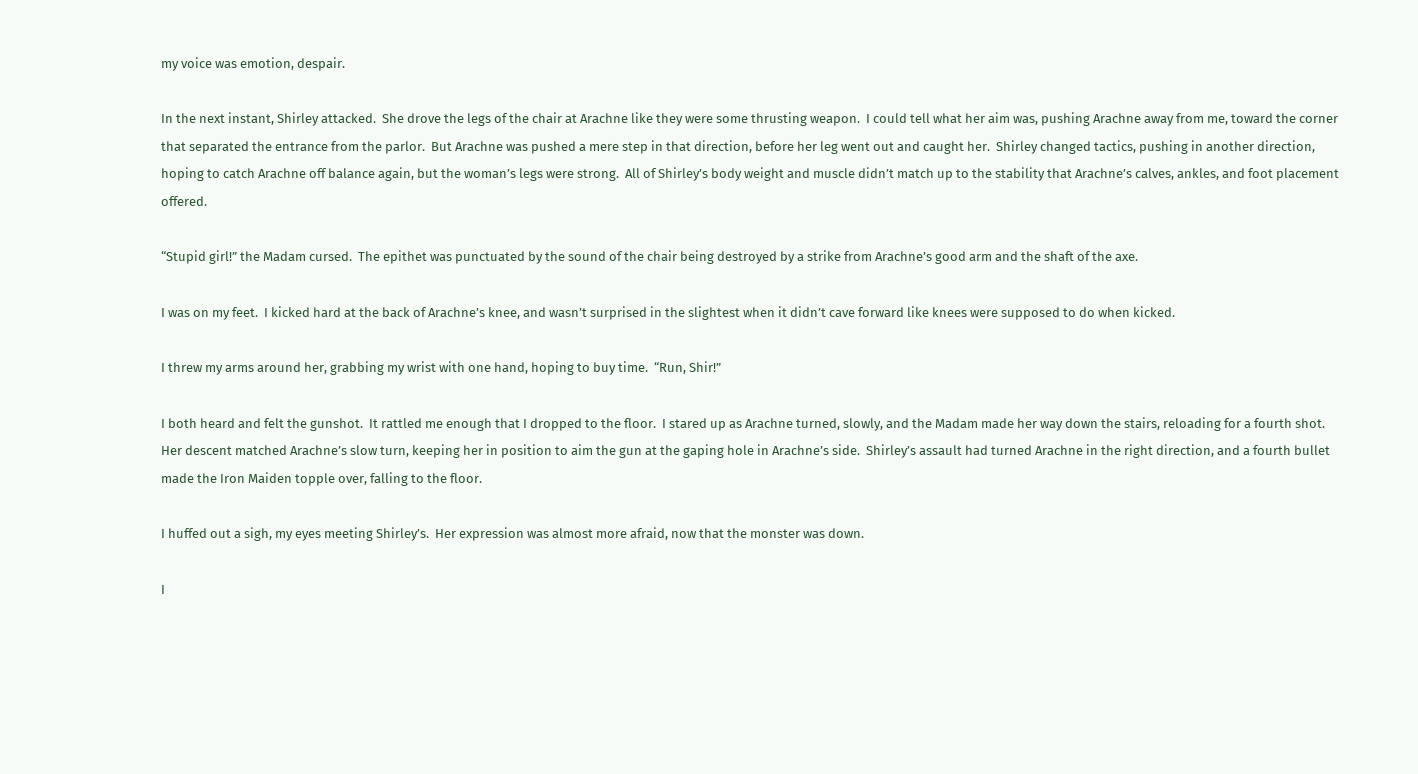my voice was emotion, despair.

In the next instant, Shirley attacked.  She drove the legs of the chair at Arachne like they were some thrusting weapon.  I could tell what her aim was, pushing Arachne away from me, toward the corner that separated the entrance from the parlor.  But Arachne was pushed a mere step in that direction, before her leg went out and caught her.  Shirley changed tactics, pushing in another direction, hoping to catch Arachne off balance again, but the woman’s legs were strong.  All of Shirley’s body weight and muscle didn’t match up to the stability that Arachne’s calves, ankles, and foot placement offered.

“Stupid girl!” the Madam cursed.  The epithet was punctuated by the sound of the chair being destroyed by a strike from Arachne’s good arm and the shaft of the axe.

I was on my feet.  I kicked hard at the back of Arachne’s knee, and wasn’t surprised in the slightest when it didn’t cave forward like knees were supposed to do when kicked.

I threw my arms around her, grabbing my wrist with one hand, hoping to buy time.  “Run, Shir!”

I both heard and felt the gunshot.  It rattled me enough that I dropped to the floor.  I stared up as Arachne turned, slowly, and the Madam made her way down the stairs, reloading for a fourth shot.  Her descent matched Arachne’s slow turn, keeping her in position to aim the gun at the gaping hole in Arachne’s side.  Shirley’s assault had turned Arachne in the right direction, and a fourth bullet made the Iron Maiden topple over, falling to the floor.

I huffed out a sigh, my eyes meeting Shirley’s.  Her expression was almost more afraid, now that the monster was down.

I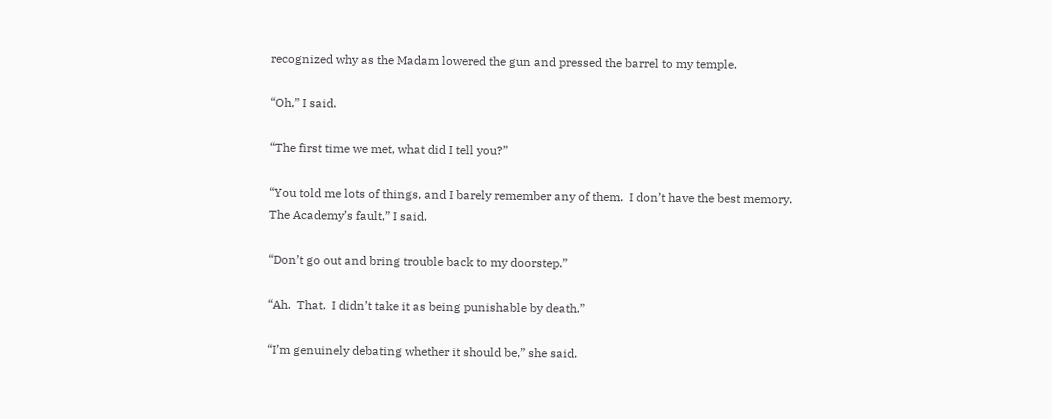recognized why as the Madam lowered the gun and pressed the barrel to my temple.

“Oh,” I said.

“The first time we met, what did I tell you?”

“You told me lots of things, and I barely remember any of them.  I don’t have the best memory.  The Academy’s fault,” I said.

“Don’t go out and bring trouble back to my doorstep.”

“Ah.  That.  I didn’t take it as being punishable by death.”

“I’m genuinely debating whether it should be,” she said.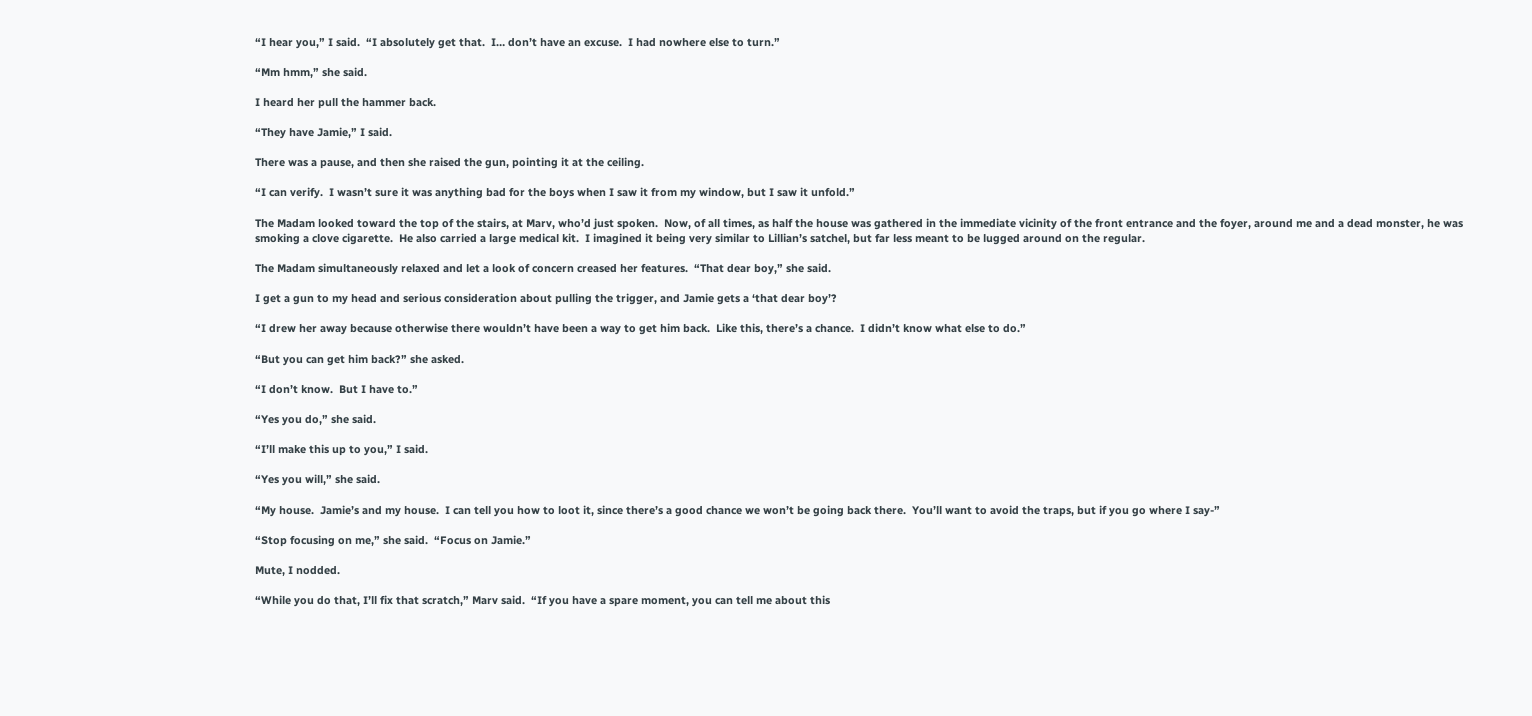“I hear you,” I said.  “I absolutely get that.  I… don’t have an excuse.  I had nowhere else to turn.”

“Mm hmm,” she said.

I heard her pull the hammer back.

“They have Jamie,” I said.

There was a pause, and then she raised the gun, pointing it at the ceiling.

“I can verify.  I wasn’t sure it was anything bad for the boys when I saw it from my window, but I saw it unfold.”

The Madam looked toward the top of the stairs, at Marv, who’d just spoken.  Now, of all times, as half the house was gathered in the immediate vicinity of the front entrance and the foyer, around me and a dead monster, he was smoking a clove cigarette.  He also carried a large medical kit.  I imagined it being very similar to Lillian’s satchel, but far less meant to be lugged around on the regular.

The Madam simultaneously relaxed and let a look of concern creased her features.  “That dear boy,” she said.

I get a gun to my head and serious consideration about pulling the trigger, and Jamie gets a ‘that dear boy’?

“I drew her away because otherwise there wouldn’t have been a way to get him back.  Like this, there’s a chance.  I didn’t know what else to do.”

“But you can get him back?” she asked.

“I don’t know.  But I have to.”

“Yes you do,” she said.

“I’ll make this up to you,” I said.

“Yes you will,” she said.

“My house.  Jamie’s and my house.  I can tell you how to loot it, since there’s a good chance we won’t be going back there.  You’ll want to avoid the traps, but if you go where I say-”

“Stop focusing on me,” she said.  “Focus on Jamie.”

Mute, I nodded.

“While you do that, I’ll fix that scratch,” Marv said.  “If you have a spare moment, you can tell me about this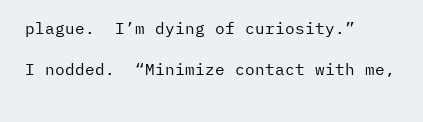plague.  I’m dying of curiosity.”

I nodded.  “Minimize contact with me,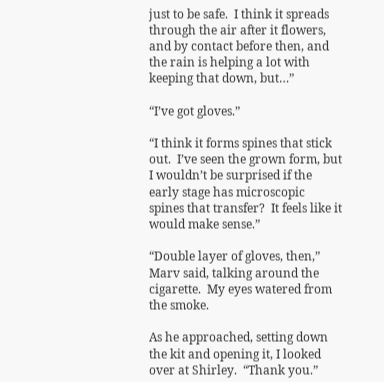just to be safe.  I think it spreads through the air after it flowers, and by contact before then, and the rain is helping a lot with keeping that down, but…”

“I’ve got gloves.”

“I think it forms spines that stick out.  I’ve seen the grown form, but I wouldn’t be surprised if the early stage has microscopic spines that transfer?  It feels like it would make sense.”

“Double layer of gloves, then,” Marv said, talking around the cigarette.  My eyes watered from the smoke.

As he approached, setting down the kit and opening it, I looked over at Shirley.  “Thank you.”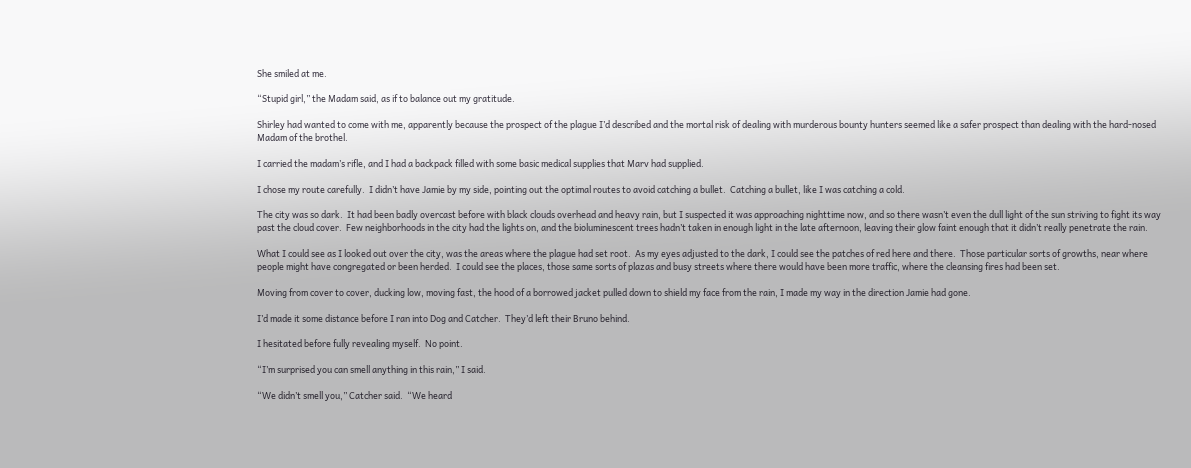She smiled at me.

“Stupid girl,” the Madam said, as if to balance out my gratitude.

Shirley had wanted to come with me, apparently because the prospect of the plague I’d described and the mortal risk of dealing with murderous bounty hunters seemed like a safer prospect than dealing with the hard-nosed Madam of the brothel.

I carried the madam’s rifle, and I had a backpack filled with some basic medical supplies that Marv had supplied.

I chose my route carefully.  I didn’t have Jamie by my side, pointing out the optimal routes to avoid catching a bullet.  Catching a bullet, like I was catching a cold.

The city was so dark.  It had been badly overcast before with black clouds overhead and heavy rain, but I suspected it was approaching nighttime now, and so there wasn’t even the dull light of the sun striving to fight its way past the cloud cover.  Few neighborhoods in the city had the lights on, and the bioluminescent trees hadn’t taken in enough light in the late afternoon, leaving their glow faint enough that it didn’t really penetrate the rain.

What I could see as I looked out over the city, was the areas where the plague had set root.  As my eyes adjusted to the dark, I could see the patches of red here and there.  Those particular sorts of growths, near where people might have congregated or been herded.  I could see the places, those same sorts of plazas and busy streets where there would have been more traffic, where the cleansing fires had been set.

Moving from cover to cover, ducking low, moving fast, the hood of a borrowed jacket pulled down to shield my face from the rain, I made my way in the direction Jamie had gone.

I’d made it some distance before I ran into Dog and Catcher.  They’d left their Bruno behind.

I hesitated before fully revealing myself.  No point.

“I’m surprised you can smell anything in this rain,” I said.

“We didn’t smell you,” Catcher said.  “We heard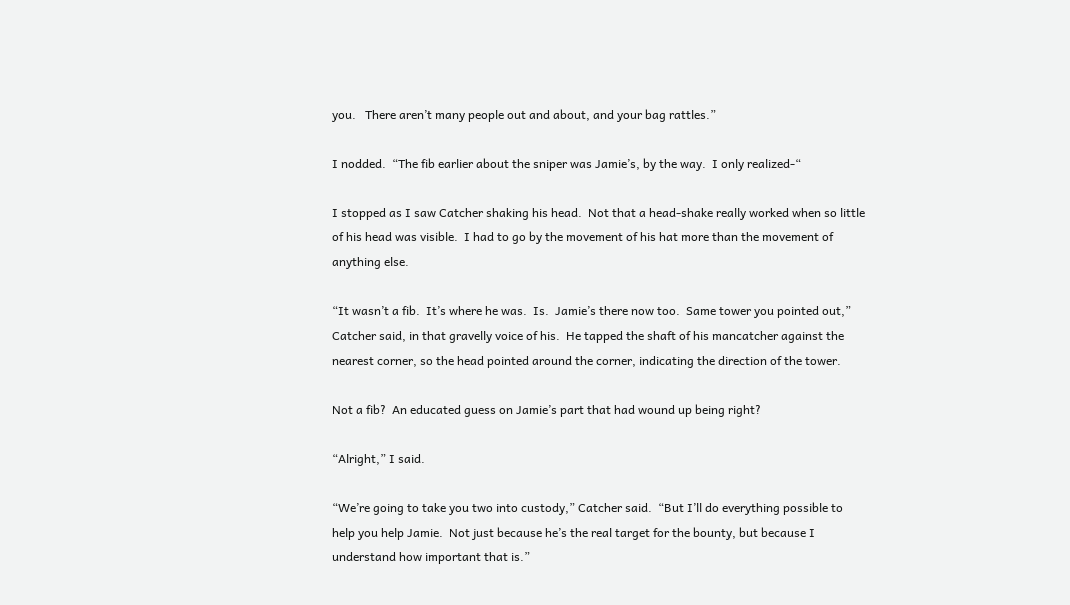you.   There aren’t many people out and about, and your bag rattles.”

I nodded.  “The fib earlier about the sniper was Jamie’s, by the way.  I only realized-“

I stopped as I saw Catcher shaking his head.  Not that a head-shake really worked when so little of his head was visible.  I had to go by the movement of his hat more than the movement of anything else.

“It wasn’t a fib.  It’s where he was.  Is.  Jamie’s there now too.  Same tower you pointed out,” Catcher said, in that gravelly voice of his.  He tapped the shaft of his mancatcher against the nearest corner, so the head pointed around the corner, indicating the direction of the tower.

Not a fib?  An educated guess on Jamie’s part that had wound up being right?

“Alright,” I said.

“We’re going to take you two into custody,” Catcher said.  “But I’ll do everything possible to help you help Jamie.  Not just because he’s the real target for the bounty, but because I understand how important that is.”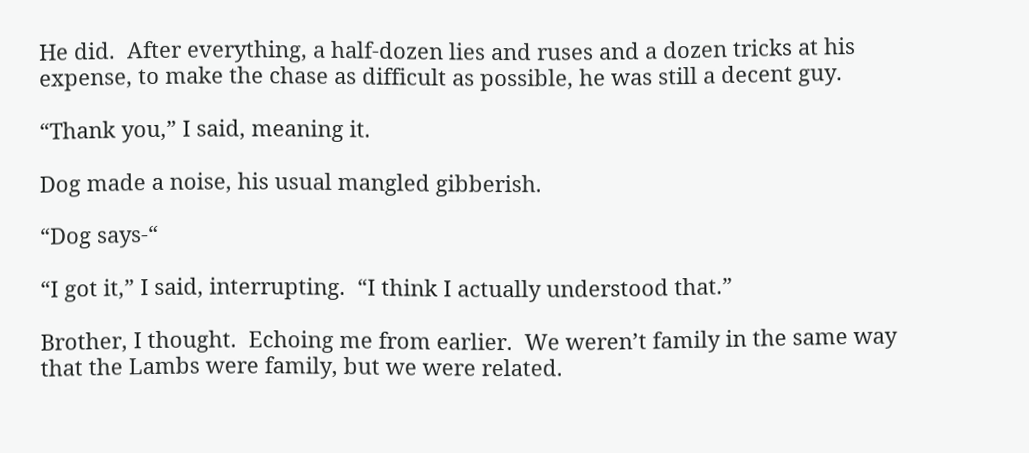He did.  After everything, a half-dozen lies and ruses and a dozen tricks at his expense, to make the chase as difficult as possible, he was still a decent guy.

“Thank you,” I said, meaning it.

Dog made a noise, his usual mangled gibberish.

“Dog says-“

“I got it,” I said, interrupting.  “I think I actually understood that.”

Brother, I thought.  Echoing me from earlier.  We weren’t family in the same way that the Lambs were family, but we were related.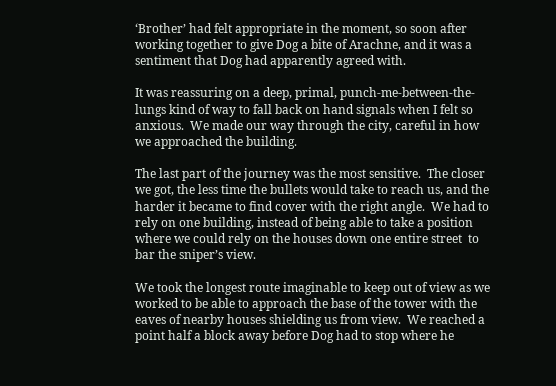‘Brother’ had felt appropriate in the moment, so soon after working together to give Dog a bite of Arachne, and it was a sentiment that Dog had apparently agreed with.

It was reassuring on a deep, primal, punch-me-between-the-lungs kind of way to fall back on hand signals when I felt so anxious.  We made our way through the city, careful in how we approached the building.

The last part of the journey was the most sensitive.  The closer we got, the less time the bullets would take to reach us, and the harder it became to find cover with the right angle.  We had to rely on one building, instead of being able to take a position where we could rely on the houses down one entire street  to bar the sniper’s view.

We took the longest route imaginable to keep out of view as we worked to be able to approach the base of the tower with the eaves of nearby houses shielding us from view.  We reached a point half a block away before Dog had to stop where he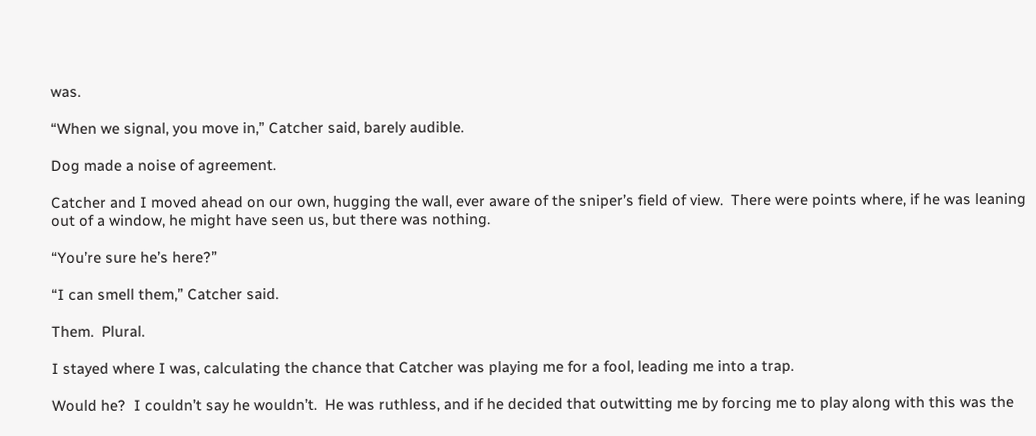was.

“When we signal, you move in,” Catcher said, barely audible.

Dog made a noise of agreement.

Catcher and I moved ahead on our own, hugging the wall, ever aware of the sniper’s field of view.  There were points where, if he was leaning out of a window, he might have seen us, but there was nothing.

“You’re sure he’s here?”

“I can smell them,” Catcher said.

Them.  Plural.

I stayed where I was, calculating the chance that Catcher was playing me for a fool, leading me into a trap.

Would he?  I couldn’t say he wouldn’t.  He was ruthless, and if he decided that outwitting me by forcing me to play along with this was the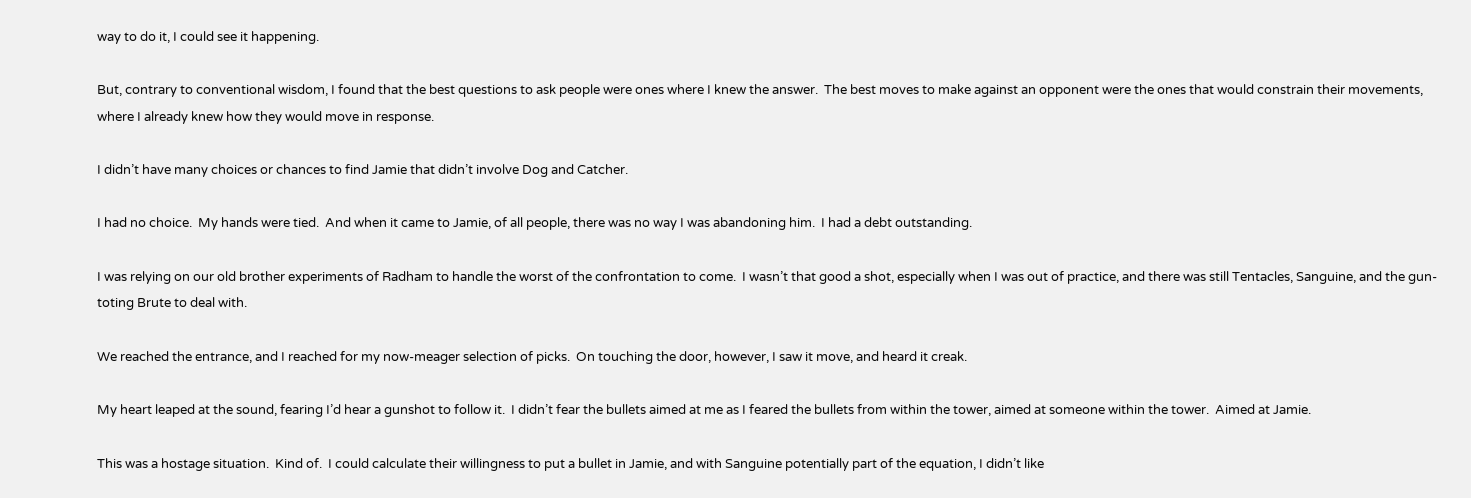way to do it, I could see it happening.

But, contrary to conventional wisdom, I found that the best questions to ask people were ones where I knew the answer.  The best moves to make against an opponent were the ones that would constrain their movements, where I already knew how they would move in response.

I didn’t have many choices or chances to find Jamie that didn’t involve Dog and Catcher.

I had no choice.  My hands were tied.  And when it came to Jamie, of all people, there was no way I was abandoning him.  I had a debt outstanding.

I was relying on our old brother experiments of Radham to handle the worst of the confrontation to come.  I wasn’t that good a shot, especially when I was out of practice, and there was still Tentacles, Sanguine, and the gun-toting Brute to deal with.

We reached the entrance, and I reached for my now-meager selection of picks.  On touching the door, however, I saw it move, and heard it creak.

My heart leaped at the sound, fearing I’d hear a gunshot to follow it.  I didn’t fear the bullets aimed at me as I feared the bullets from within the tower, aimed at someone within the tower.  Aimed at Jamie.

This was a hostage situation.  Kind of.  I could calculate their willingness to put a bullet in Jamie, and with Sanguine potentially part of the equation, I didn’t like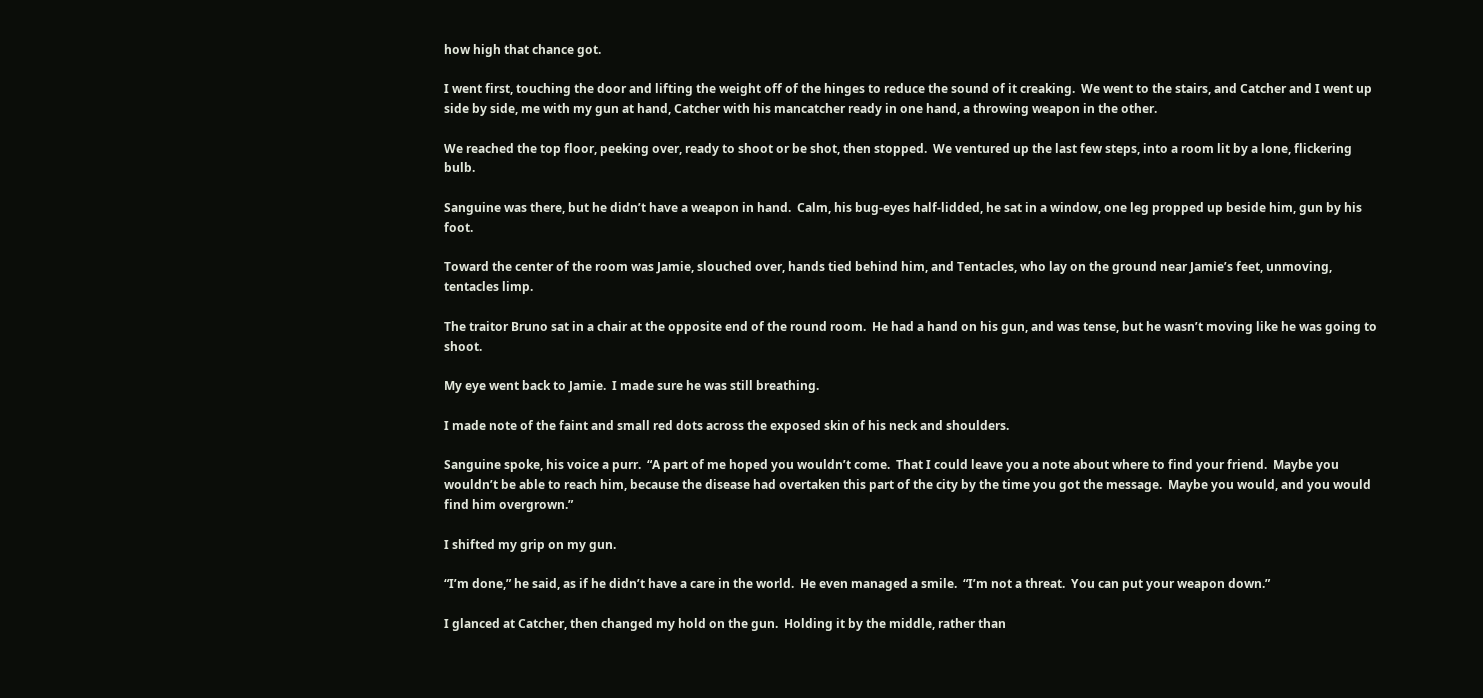how high that chance got.

I went first, touching the door and lifting the weight off of the hinges to reduce the sound of it creaking.  We went to the stairs, and Catcher and I went up side by side, me with my gun at hand, Catcher with his mancatcher ready in one hand, a throwing weapon in the other.

We reached the top floor, peeking over, ready to shoot or be shot, then stopped.  We ventured up the last few steps, into a room lit by a lone, flickering bulb.

Sanguine was there, but he didn’t have a weapon in hand.  Calm, his bug-eyes half-lidded, he sat in a window, one leg propped up beside him, gun by his foot.

Toward the center of the room was Jamie, slouched over, hands tied behind him, and Tentacles, who lay on the ground near Jamie’s feet, unmoving, tentacles limp.

The traitor Bruno sat in a chair at the opposite end of the round room.  He had a hand on his gun, and was tense, but he wasn’t moving like he was going to shoot.

My eye went back to Jamie.  I made sure he was still breathing.

I made note of the faint and small red dots across the exposed skin of his neck and shoulders.

Sanguine spoke, his voice a purr.  “A part of me hoped you wouldn’t come.  That I could leave you a note about where to find your friend.  Maybe you wouldn’t be able to reach him, because the disease had overtaken this part of the city by the time you got the message.  Maybe you would, and you would find him overgrown.”

I shifted my grip on my gun.

“I’m done,” he said, as if he didn’t have a care in the world.  He even managed a smile.  “I’m not a threat.  You can put your weapon down.”

I glanced at Catcher, then changed my hold on the gun.  Holding it by the middle, rather than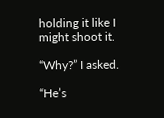holding it like I might shoot it.

“Why?” I asked.

“He’s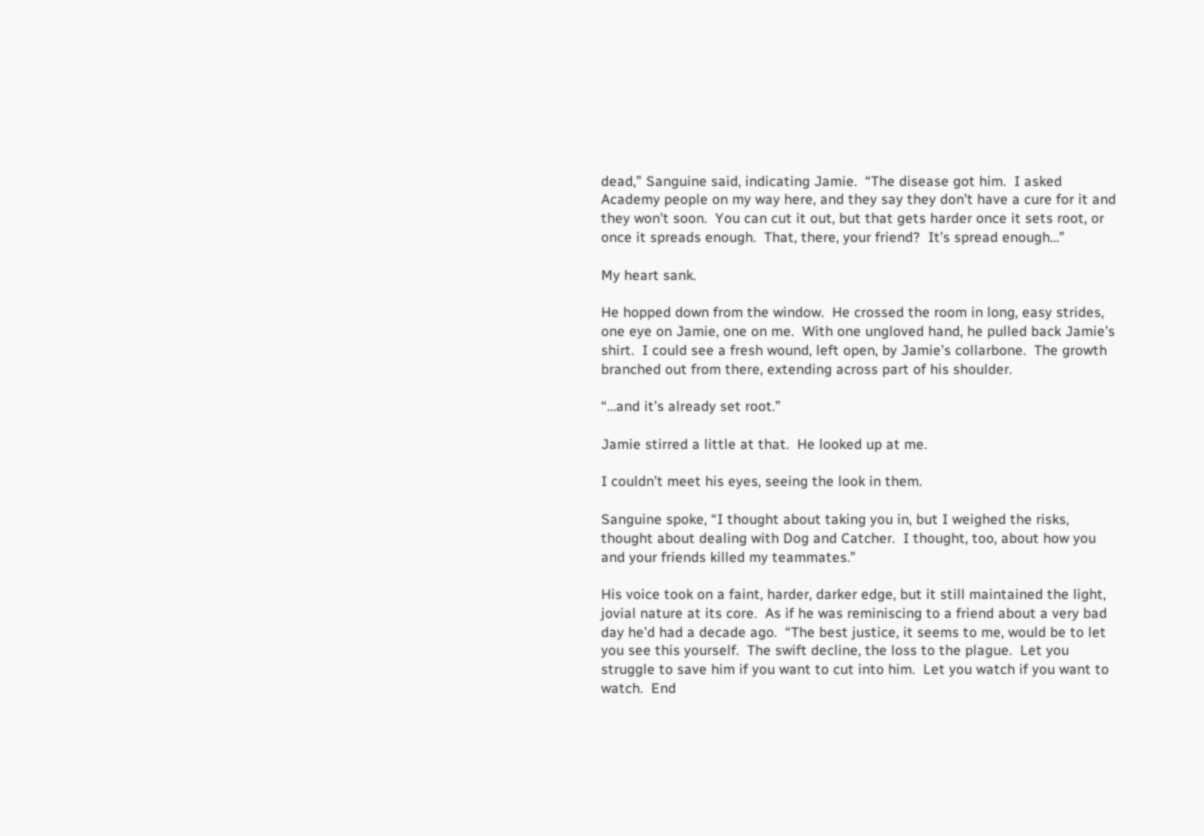dead,” Sanguine said, indicating Jamie.  “The disease got him.  I asked Academy people on my way here, and they say they don’t have a cure for it and they won’t soon.  You can cut it out, but that gets harder once it sets root, or once it spreads enough.  That, there, your friend?  It’s spread enough…”

My heart sank.

He hopped down from the window.  He crossed the room in long, easy strides, one eye on Jamie, one on me.  With one ungloved hand, he pulled back Jamie’s shirt.  I could see a fresh wound, left open, by Jamie’s collarbone.  The growth branched out from there, extending across part of his shoulder.

“…and it’s already set root.”

Jamie stirred a little at that.  He looked up at me.

I couldn’t meet his eyes, seeing the look in them.

Sanguine spoke, “I thought about taking you in, but I weighed the risks, thought about dealing with Dog and Catcher.  I thought, too, about how you and your friends killed my teammates.”

His voice took on a faint, harder, darker edge, but it still maintained the light, jovial nature at its core.  As if he was reminiscing to a friend about a very bad day he’d had a decade ago.  “The best justice, it seems to me, would be to let you see this yourself.  The swift decline, the loss to the plague.  Let you struggle to save him if you want to cut into him.  Let you watch if you want to watch.  End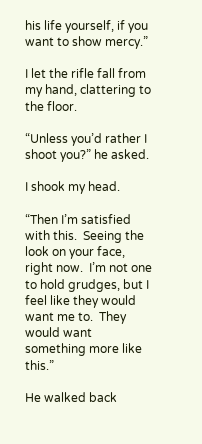his life yourself, if you want to show mercy.”

I let the rifle fall from my hand, clattering to the floor.

“Unless you’d rather I shoot you?” he asked.

I shook my head.

“Then I’m satisfied with this.  Seeing the look on your face, right now.  I’m not one to hold grudges, but I feel like they would want me to.  They would want something more like this.”

He walked back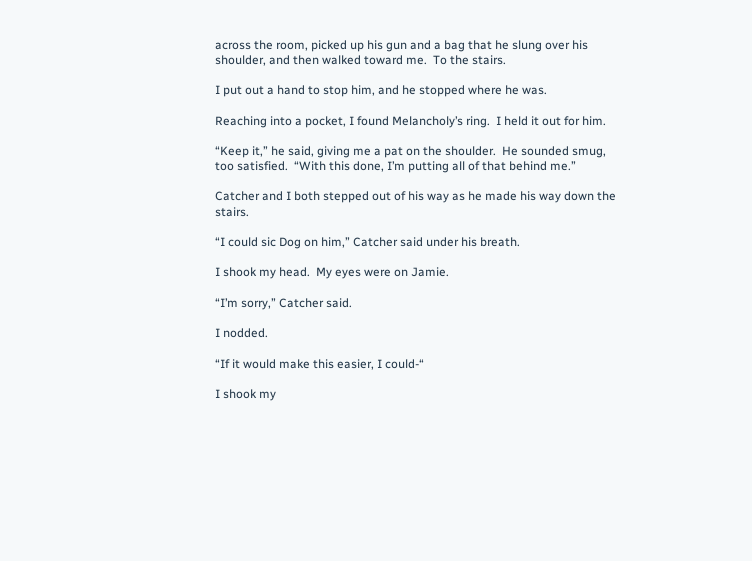across the room, picked up his gun and a bag that he slung over his shoulder, and then walked toward me.  To the stairs.

I put out a hand to stop him, and he stopped where he was.

Reaching into a pocket, I found Melancholy’s ring.  I held it out for him.

“Keep it,” he said, giving me a pat on the shoulder.  He sounded smug, too satisfied.  “With this done, I’m putting all of that behind me.”

Catcher and I both stepped out of his way as he made his way down the stairs.

“I could sic Dog on him,” Catcher said under his breath.

I shook my head.  My eyes were on Jamie.

“I’m sorry,” Catcher said.

I nodded.

“If it would make this easier, I could-“

I shook my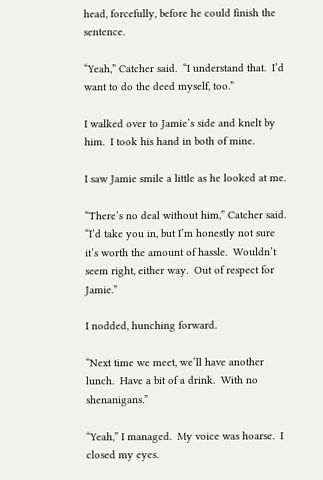head, forcefully, before he could finish the sentence.

“Yeah,” Catcher said.  “I understand that.  I’d want to do the deed myself, too.”

I walked over to Jamie’s side and knelt by him.  I took his hand in both of mine.

I saw Jamie smile a little as he looked at me.

“There’s no deal without him,” Catcher said.  “I’d take you in, but I’m honestly not sure it’s worth the amount of hassle.  Wouldn’t seem right, either way.  Out of respect for Jamie.”

I nodded, hunching forward.

“Next time we meet, we’ll have another lunch.  Have a bit of a drink.  With no shenanigans.”

“Yeah,” I managed.  My voice was hoarse.  I closed my eyes.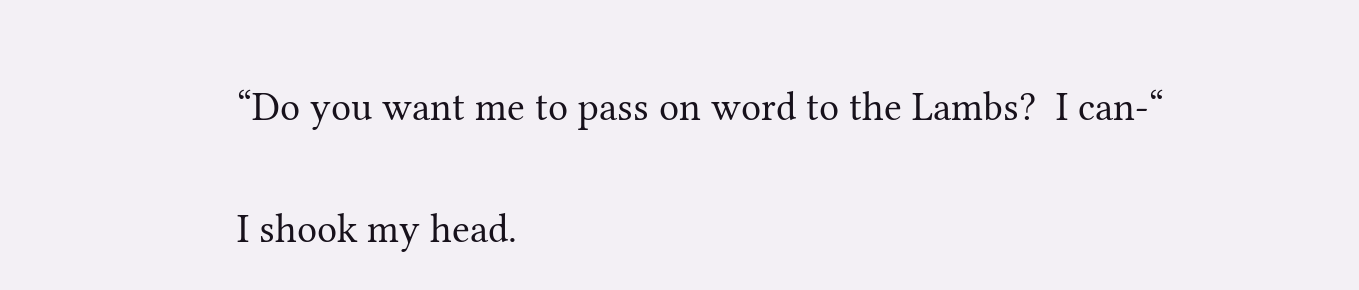“Do you want me to pass on word to the Lambs?  I can-“

I shook my head.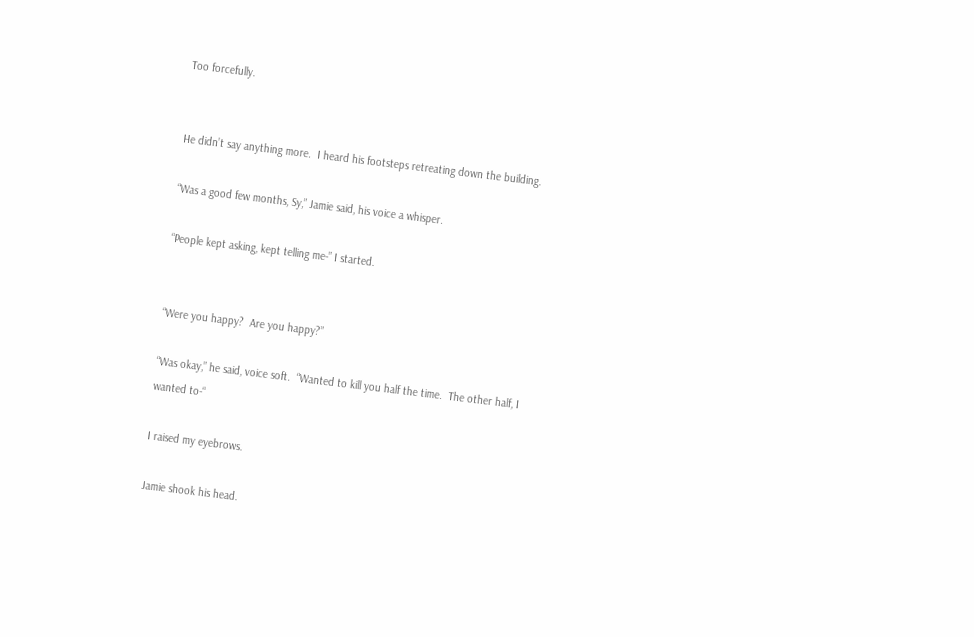Too forcefully.


He didn’t say anything more.  I heard his footsteps retreating down the building.

“Was a good few months, Sy,” Jamie said, his voice a whisper.

“People kept asking, kept telling me-” I started.


“Were you happy?  Are you happy?”

“Was okay,” he said, voice soft.  “Wanted to kill you half the time.  The other half, I wanted to-“

I raised my eyebrows.

Jamie shook his head.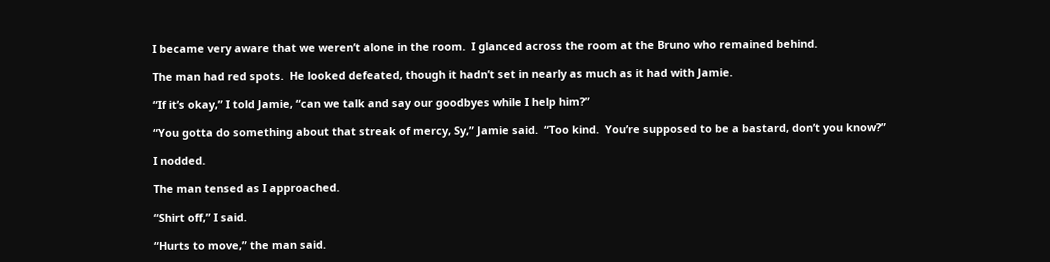I became very aware that we weren’t alone in the room.  I glanced across the room at the Bruno who remained behind.

The man had red spots.  He looked defeated, though it hadn’t set in nearly as much as it had with Jamie.

“If it’s okay,” I told Jamie, “can we talk and say our goodbyes while I help him?”

“You gotta do something about that streak of mercy, Sy,” Jamie said.  “Too kind.  You’re supposed to be a bastard, don’t you know?”

I nodded.

The man tensed as I approached.

“Shirt off,” I said.

“Hurts to move,” the man said.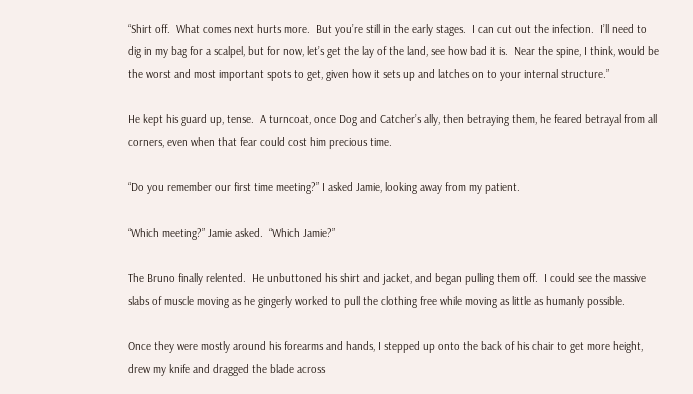“Shirt off.  What comes next hurts more.  But you’re still in the early stages.  I can cut out the infection.  I’ll need to dig in my bag for a scalpel, but for now, let’s get the lay of the land, see how bad it is.  Near the spine, I think, would be the worst and most important spots to get, given how it sets up and latches on to your internal structure.”

He kept his guard up, tense.  A turncoat, once Dog and Catcher’s ally, then betraying them, he feared betrayal from all corners, even when that fear could cost him precious time.

“Do you remember our first time meeting?” I asked Jamie, looking away from my patient.

“Which meeting?” Jamie asked.  “Which Jamie?”

The Bruno finally relented.  He unbuttoned his shirt and jacket, and began pulling them off.  I could see the massive slabs of muscle moving as he gingerly worked to pull the clothing free while moving as little as humanly possible.

Once they were mostly around his forearms and hands, I stepped up onto the back of his chair to get more height, drew my knife and dragged the blade across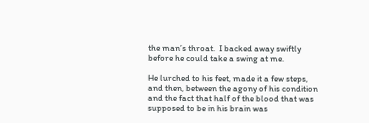the man’s throat.  I backed away swiftly before he could take a swing at me.

He lurched to his feet, made it a few steps, and then, between the agony of his condition and the fact that half of the blood that was supposed to be in his brain was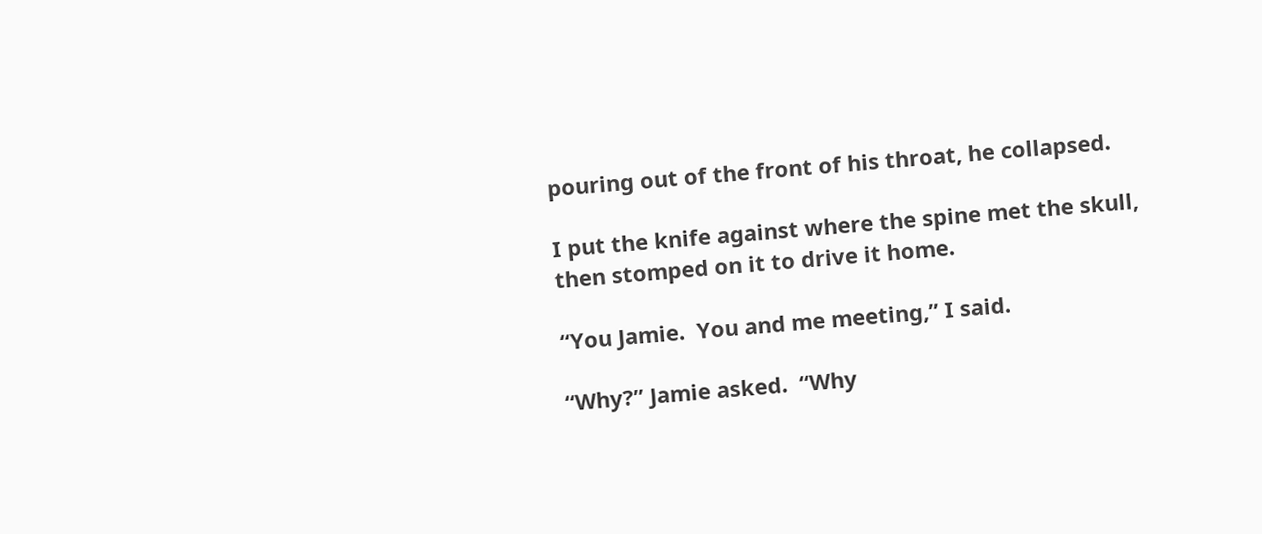pouring out of the front of his throat, he collapsed.

I put the knife against where the spine met the skull, then stomped on it to drive it home.

“You Jamie.  You and me meeting,” I said.

“Why?” Jamie asked.  “Why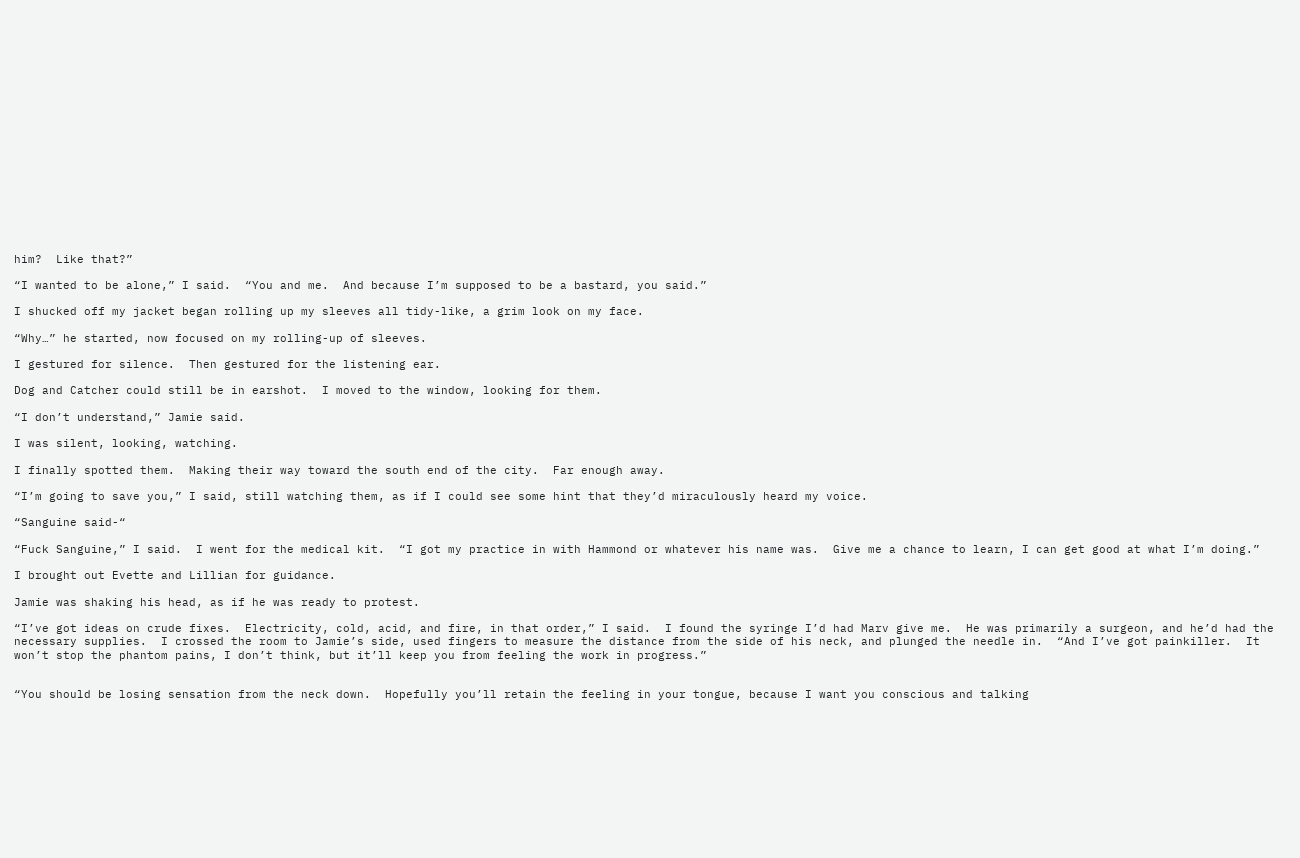him?  Like that?”

“I wanted to be alone,” I said.  “You and me.  And because I’m supposed to be a bastard, you said.”

I shucked off my jacket began rolling up my sleeves all tidy-like, a grim look on my face.

“Why…” he started, now focused on my rolling-up of sleeves.

I gestured for silence.  Then gestured for the listening ear.

Dog and Catcher could still be in earshot.  I moved to the window, looking for them.

“I don’t understand,” Jamie said.

I was silent, looking, watching.

I finally spotted them.  Making their way toward the south end of the city.  Far enough away.

“I’m going to save you,” I said, still watching them, as if I could see some hint that they’d miraculously heard my voice.

“Sanguine said-“

“Fuck Sanguine,” I said.  I went for the medical kit.  “I got my practice in with Hammond or whatever his name was.  Give me a chance to learn, I can get good at what I’m doing.”

I brought out Evette and Lillian for guidance.

Jamie was shaking his head, as if he was ready to protest.

“I’ve got ideas on crude fixes.  Electricity, cold, acid, and fire, in that order,” I said.  I found the syringe I’d had Marv give me.  He was primarily a surgeon, and he’d had the necessary supplies.  I crossed the room to Jamie’s side, used fingers to measure the distance from the side of his neck, and plunged the needle in.  “And I’ve got painkiller.  It won’t stop the phantom pains, I don’t think, but it’ll keep you from feeling the work in progress.”


“You should be losing sensation from the neck down.  Hopefully you’ll retain the feeling in your tongue, because I want you conscious and talking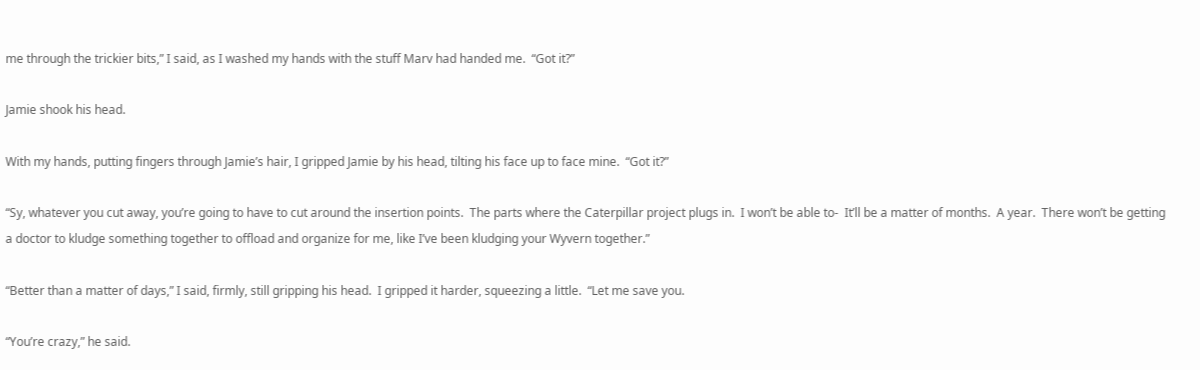me through the trickier bits,” I said, as I washed my hands with the stuff Marv had handed me.  “Got it?”

Jamie shook his head.

With my hands, putting fingers through Jamie’s hair, I gripped Jamie by his head, tilting his face up to face mine.  “Got it?”

“Sy, whatever you cut away, you’re going to have to cut around the insertion points.  The parts where the Caterpillar project plugs in.  I won’t be able to-  It’ll be a matter of months.  A year.  There won’t be getting a doctor to kludge something together to offload and organize for me, like I’ve been kludging your Wyvern together.”

“Better than a matter of days,” I said, firmly, still gripping his head.  I gripped it harder, squeezing a little.  “Let me save you.

“You’re crazy,” he said.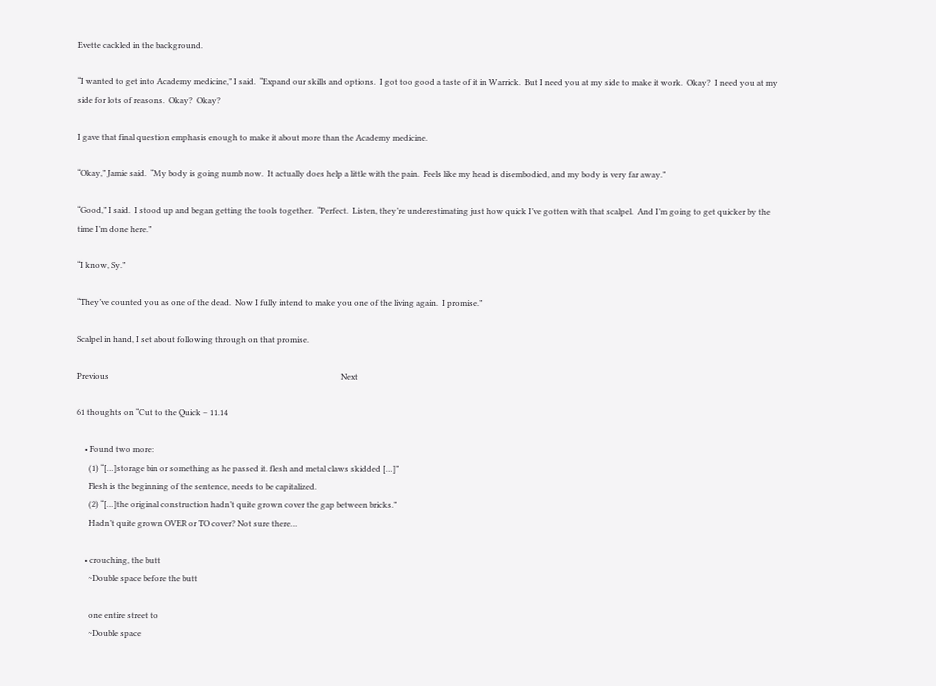Evette cackled in the background.

“I wanted to get into Academy medicine,” I said.  “Expand our skills and options.  I got too good a taste of it in Warrick.  But I need you at my side to make it work.  Okay?  I need you at my side for lots of reasons.  Okay?  Okay?

I gave that final question emphasis enough to make it about more than the Academy medicine.

“Okay,” Jamie said.  “My body is going numb now.  It actually does help a little with the pain.  Feels like my head is disembodied, and my body is very far away.”

“Good,” I said.  I stood up and began getting the tools together.  “Perfect.  Listen, they’re underestimating just how quick I’ve gotten with that scalpel.  And I’m going to get quicker by the time I’m done here.”

“I know, Sy.”

“They’ve counted you as one of the dead.  Now I fully intend to make you one of the living again.  I promise.”

Scalpel in hand, I set about following through on that promise.

Previous                                                                                                                    Next

61 thoughts on “Cut to the Quick – 11.14

    • Found two more:
      (1) “[…]storage bin or something as he passed it. flesh and metal claws skidded […]”
      Flesh is the beginning of the sentence, needs to be capitalized.
      (2) “[…]the original construction hadn’t quite grown cover the gap between bricks.”
      Hadn’t quite grown OVER or TO cover? Not sure there…

    • crouching, the butt
      ~Double space before the butt

      one entire street to
      ~Double space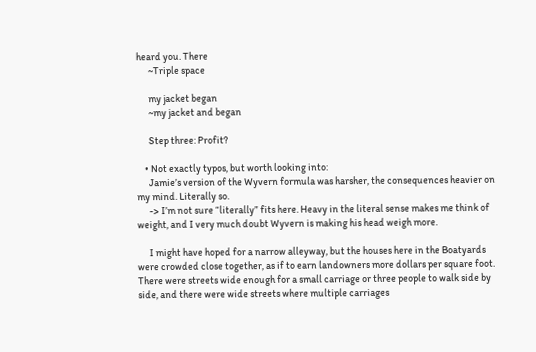heard you. There
      ~Triple space

      my jacket began
      ~my jacket and began

      Step three: Profit?

    • Not exactly typos, but worth looking into:
      Jamie’s version of the Wyvern formula was harsher, the consequences heavier on my mind. Literally so.
      -> I’m not sure “literally” fits here. Heavy in the literal sense makes me think of weight, and I very much doubt Wyvern is making his head weigh more.

      I might have hoped for a narrow alleyway, but the houses here in the Boatyards were crowded close together, as if to earn landowners more dollars per square foot. There were streets wide enough for a small carriage or three people to walk side by side, and there were wide streets where multiple carriages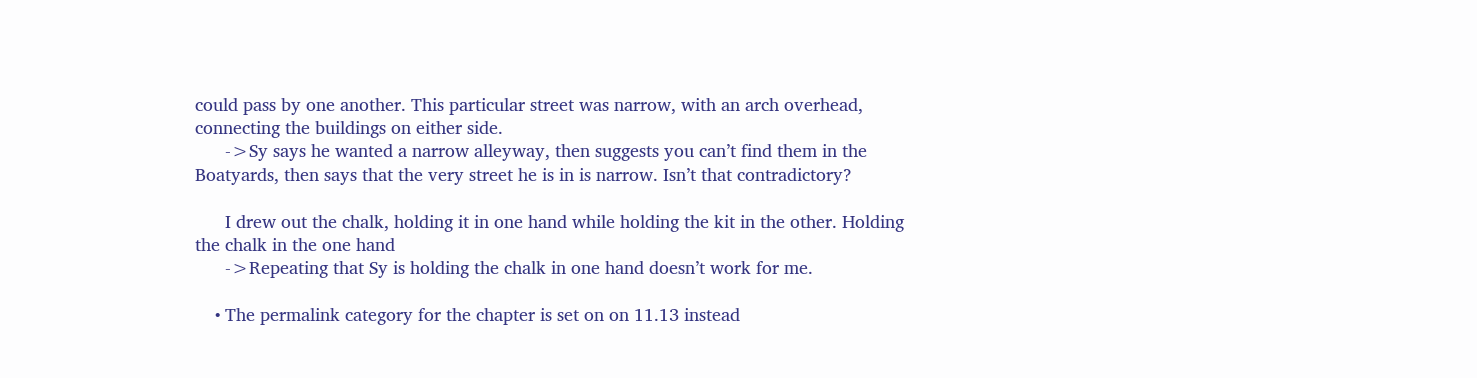could pass by one another. This particular street was narrow, with an arch overhead, connecting the buildings on either side.
      ->Sy says he wanted a narrow alleyway, then suggests you can’t find them in the Boatyards, then says that the very street he is in is narrow. Isn’t that contradictory?

      I drew out the chalk, holding it in one hand while holding the kit in the other. Holding the chalk in the one hand
      ->Repeating that Sy is holding the chalk in one hand doesn’t work for me.

    • The permalink category for the chapter is set on on 11.13 instead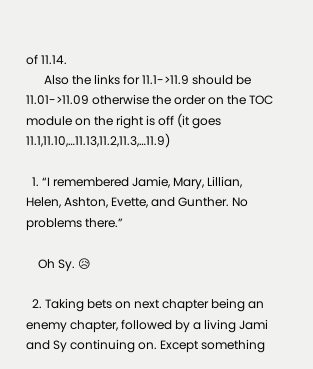of 11.14.
      Also the links for 11.1->11.9 should be 11.01->11.09 otherwise the order on the TOC module on the right is off (it goes 11.1,11.10,…11.13,11.2,11.3,…11.9)

  1. “I remembered Jamie, Mary, Lillian, Helen, Ashton, Evette, and Gunther. No problems there.”

    Oh Sy. 😥

  2. Taking bets on next chapter being an enemy chapter, followed by a living Jami and Sy continuing on. Except something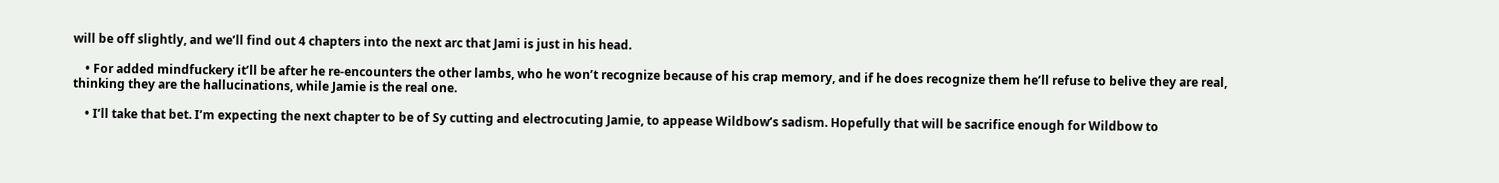will be off slightly, and we’ll find out 4 chapters into the next arc that Jami is just in his head.

    • For added mindfuckery it’ll be after he re-encounters the other lambs, who he won’t recognize because of his crap memory, and if he does recognize them he’ll refuse to belive they are real, thinking they are the hallucinations, while Jamie is the real one.

    • I’ll take that bet. I’m expecting the next chapter to be of Sy cutting and electrocuting Jamie, to appease Wildbow’s sadism. Hopefully that will be sacrifice enough for Wildbow to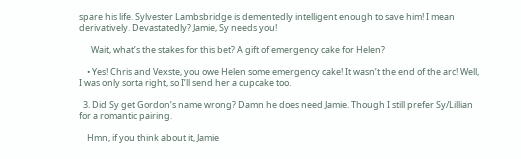spare his life. Sylvester Lambsbridge is dementedly intelligent enough to save him! I mean derivatively. Devastatedly? Jamie, Sy needs you!

      Wait, what’s the stakes for this bet? A gift of emergency cake for Helen?

    • Yes! Chris and Vexste, you owe Helen some emergency cake! It wasn’t the end of the arc! Well, I was only sorta right, so I’ll send her a cupcake too.

  3. Did Sy get Gordon’s name wrong? Damn he does need Jamie. Though I still prefer Sy/Lillian for a romantic pairing.

    Hmn, if you think about it, Jamie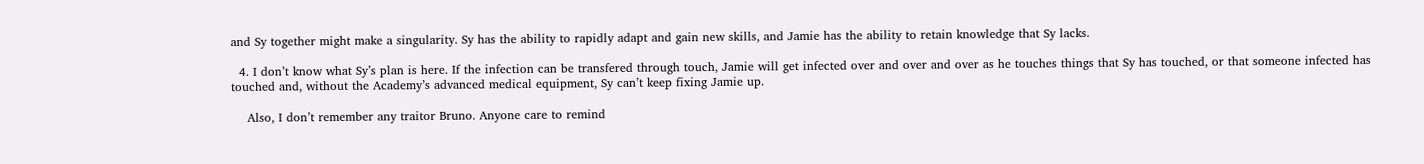and Sy together might make a singularity. Sy has the ability to rapidly adapt and gain new skills, and Jamie has the ability to retain knowledge that Sy lacks.

  4. I don’t know what Sy’s plan is here. If the infection can be transfered through touch, Jamie will get infected over and over and over as he touches things that Sy has touched, or that someone infected has touched and, without the Academy’s advanced medical equipment, Sy can’t keep fixing Jamie up.

    Also, I don’t remember any traitor Bruno. Anyone care to remind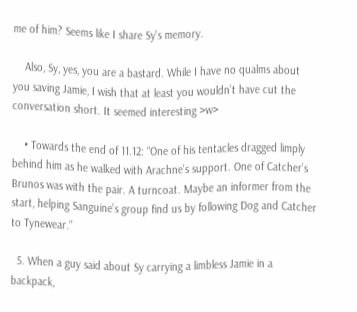me of him? Seems like I share Sy’s memory.

    Also, Sy, yes, you are a bastard. While I have no qualms about you saving Jamie, I wish that at least you wouldn’t have cut the conversation short. It seemed interesting >w>

    • Towards the end of 11.12: “One of his tentacles dragged limply behind him as he walked with Arachne’s support. One of Catcher’s Brunos was with the pair. A turncoat. Maybe an informer from the start, helping Sanguine’s group find us by following Dog and Catcher to Tynewear.”

  5. When a guy said about Sy carrying a limbless Jamie in a backpack,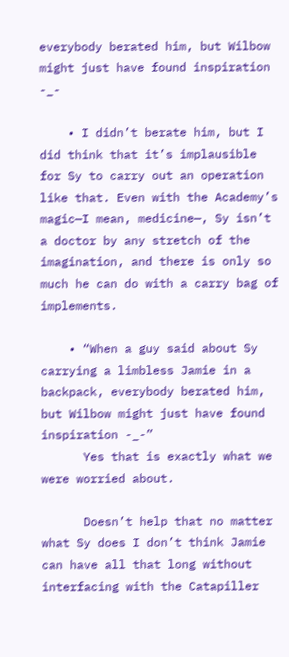everybody berated him, but Wilbow might just have found inspiration -_-

    • I didn’t berate him, but I did think that it’s implausible for Sy to carry out an operation like that. Even with the Academy’s magic—I mean, medicine—, Sy isn’t a doctor by any stretch of the imagination, and there is only so much he can do with a carry bag of implements.

    • “When a guy said about Sy carrying a limbless Jamie in a backpack, everybody berated him, but Wilbow might just have found inspiration -_-”
      Yes that is exactly what we were worried about.

      Doesn’t help that no matter what Sy does I don’t think Jamie can have all that long without interfacing with the Catapiller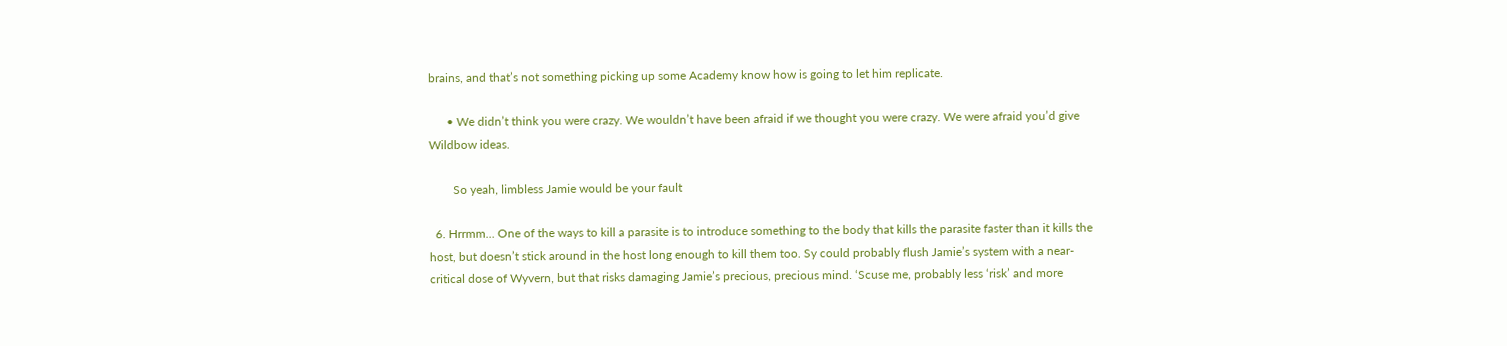brains, and that’s not something picking up some Academy know how is going to let him replicate.

      • We didn’t think you were crazy. We wouldn’t have been afraid if we thought you were crazy. We were afraid you’d give Wildbow ideas.

        So yeah, limbless Jamie would be your fault

  6. Hrrmm… One of the ways to kill a parasite is to introduce something to the body that kills the parasite faster than it kills the host, but doesn’t stick around in the host long enough to kill them too. Sy could probably flush Jamie’s system with a near-critical dose of Wyvern, but that risks damaging Jamie’s precious, precious mind. ‘Scuse me, probably less ‘risk’ and more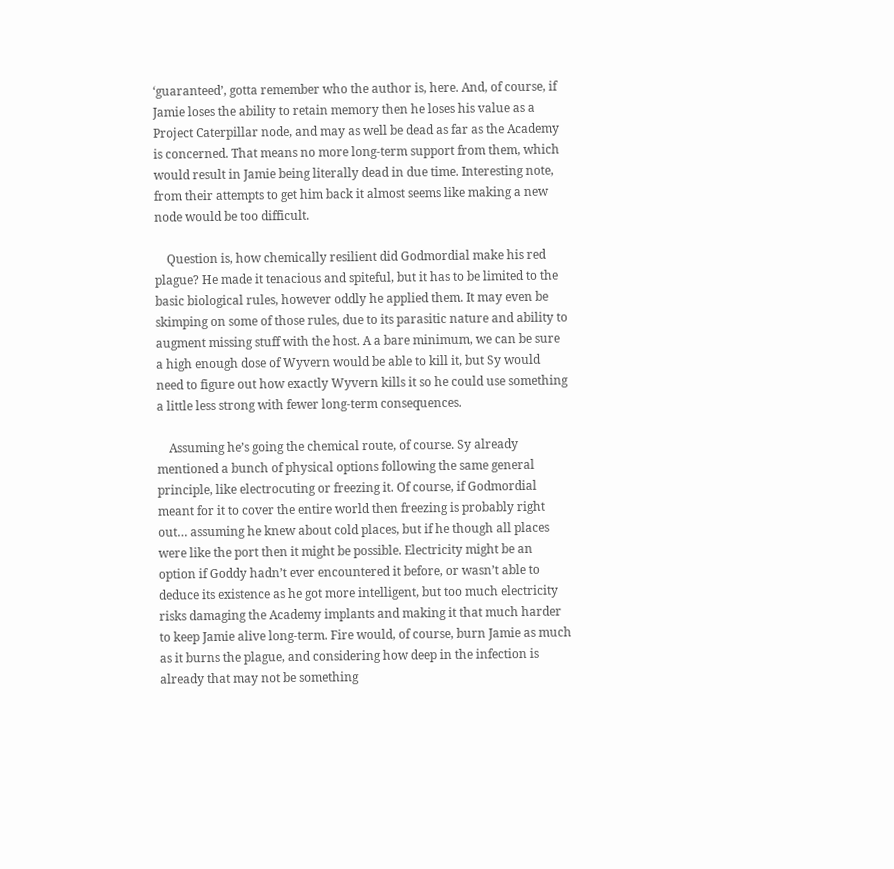‘guaranteed’, gotta remember who the author is, here. And, of course, if Jamie loses the ability to retain memory then he loses his value as a Project Caterpillar node, and may as well be dead as far as the Academy is concerned. That means no more long-term support from them, which would result in Jamie being literally dead in due time. Interesting note, from their attempts to get him back it almost seems like making a new node would be too difficult.

    Question is, how chemically resilient did Godmordial make his red plague? He made it tenacious and spiteful, but it has to be limited to the basic biological rules, however oddly he applied them. It may even be skimping on some of those rules, due to its parasitic nature and ability to augment missing stuff with the host. A a bare minimum, we can be sure a high enough dose of Wyvern would be able to kill it, but Sy would need to figure out how exactly Wyvern kills it so he could use something a little less strong with fewer long-term consequences.

    Assuming he’s going the chemical route, of course. Sy already mentioned a bunch of physical options following the same general principle, like electrocuting or freezing it. Of course, if Godmordial meant for it to cover the entire world then freezing is probably right out… assuming he knew about cold places, but if he though all places were like the port then it might be possible. Electricity might be an option if Goddy hadn’t ever encountered it before, or wasn’t able to deduce its existence as he got more intelligent, but too much electricity risks damaging the Academy implants and making it that much harder to keep Jamie alive long-term. Fire would, of course, burn Jamie as much as it burns the plague, and considering how deep in the infection is already that may not be something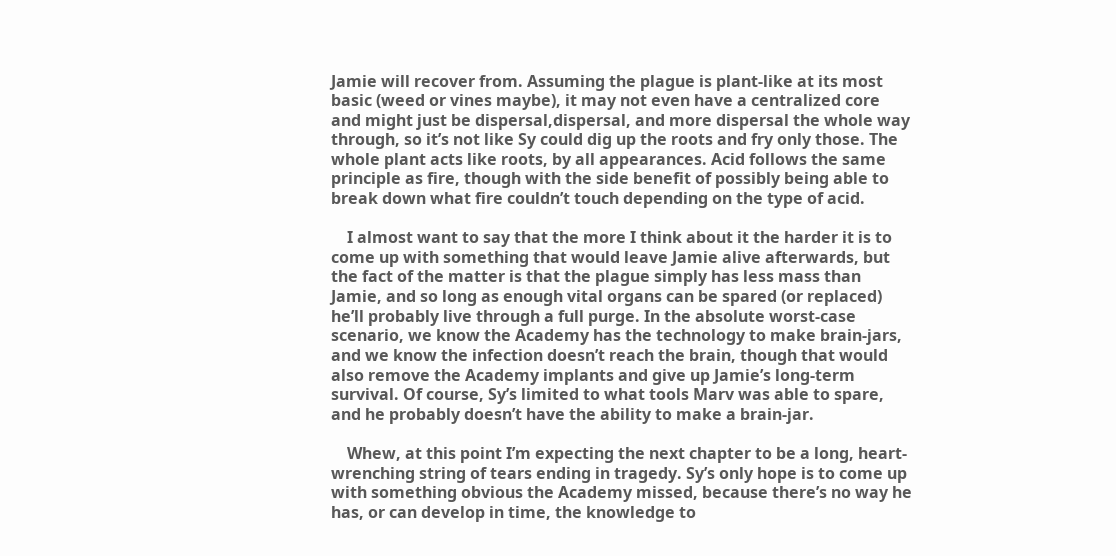Jamie will recover from. Assuming the plague is plant-like at its most basic (weed or vines maybe), it may not even have a centralized core and might just be dispersal,dispersal, and more dispersal the whole way through, so it’s not like Sy could dig up the roots and fry only those. The whole plant acts like roots, by all appearances. Acid follows the same principle as fire, though with the side benefit of possibly being able to break down what fire couldn’t touch depending on the type of acid.

    I almost want to say that the more I think about it the harder it is to come up with something that would leave Jamie alive afterwards, but the fact of the matter is that the plague simply has less mass than Jamie, and so long as enough vital organs can be spared (or replaced) he’ll probably live through a full purge. In the absolute worst-case scenario, we know the Academy has the technology to make brain-jars, and we know the infection doesn’t reach the brain, though that would also remove the Academy implants and give up Jamie’s long-term survival. Of course, Sy’s limited to what tools Marv was able to spare, and he probably doesn’t have the ability to make a brain-jar.

    Whew, at this point I’m expecting the next chapter to be a long, heart-wrenching string of tears ending in tragedy. Sy’s only hope is to come up with something obvious the Academy missed, because there’s no way he has, or can develop in time, the knowledge to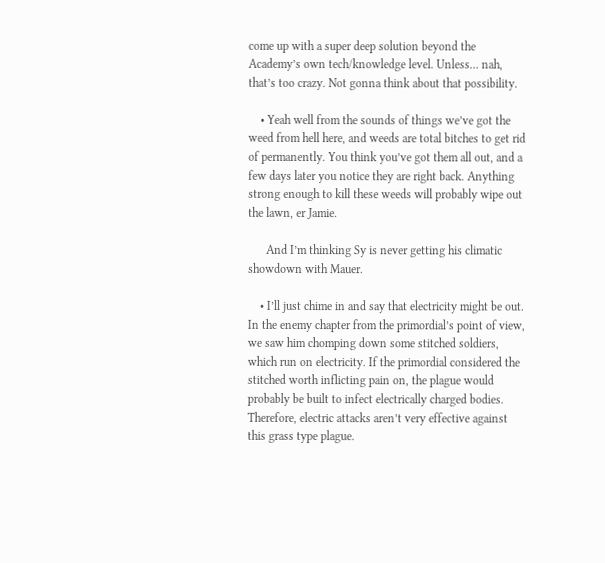come up with a super deep solution beyond the Academy’s own tech/knowledge level. Unless… nah, that’s too crazy. Not gonna think about that possibility.

    • Yeah well from the sounds of things we’ve got the weed from hell here, and weeds are total bitches to get rid of permanently. You think you’ve got them all out, and a few days later you notice they are right back. Anything strong enough to kill these weeds will probably wipe out the lawn, er Jamie.

      And I’m thinking Sy is never getting his climatic showdown with Mauer.

    • I’ll just chime in and say that electricity might be out. In the enemy chapter from the primordial’s point of view, we saw him chomping down some stitched soldiers, which run on electricity. If the primordial considered the stitched worth inflicting pain on, the plague would probably be built to infect electrically charged bodies. Therefore, electric attacks aren’t very effective against this grass type plague.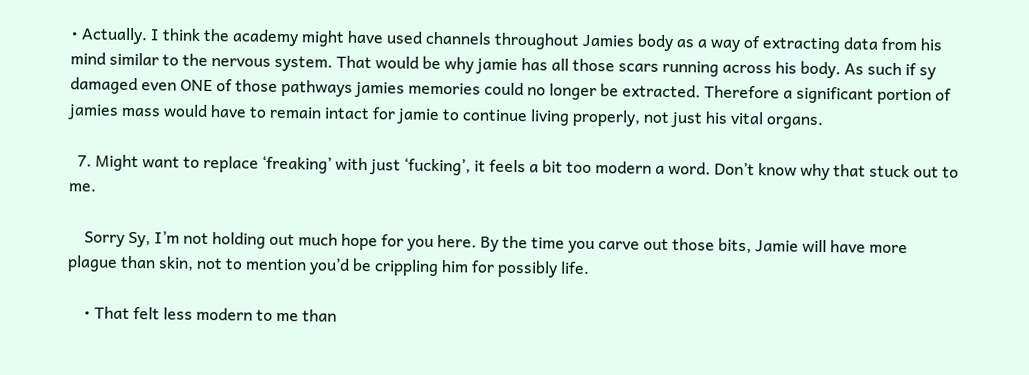• Actually. I think the academy might have used channels throughout Jamies body as a way of extracting data from his mind similar to the nervous system. That would be why jamie has all those scars running across his body. As such if sy damaged even ONE of those pathways jamies memories could no longer be extracted. Therefore a significant portion of jamies mass would have to remain intact for jamie to continue living properly, not just his vital organs.

  7. Might want to replace ‘freaking’ with just ‘fucking’, it feels a bit too modern a word. Don’t know why that stuck out to me.

    Sorry Sy, I’m not holding out much hope for you here. By the time you carve out those bits, Jamie will have more plague than skin, not to mention you’d be crippling him for possibly life.

    • That felt less modern to me than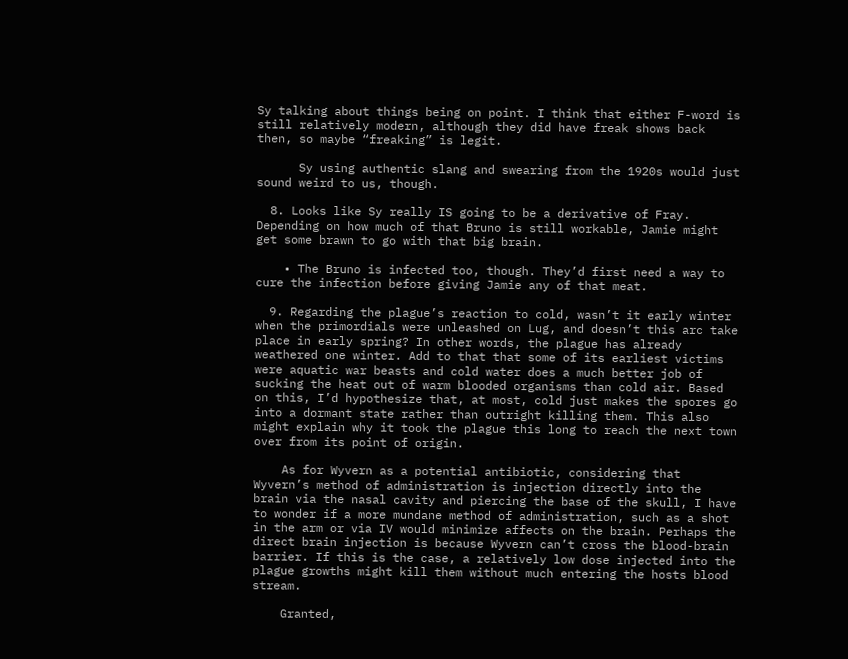Sy talking about things being on point. I think that either F-word is still relatively modern, although they did have freak shows back then, so maybe “freaking” is legit.

      Sy using authentic slang and swearing from the 1920s would just sound weird to us, though.

  8. Looks like Sy really IS going to be a derivative of Fray. Depending on how much of that Bruno is still workable, Jamie might get some brawn to go with that big brain.

    • The Bruno is infected too, though. They’d first need a way to cure the infection before giving Jamie any of that meat.

  9. Regarding the plague’s reaction to cold, wasn’t it early winter when the primordials were unleashed on Lug, and doesn’t this arc take place in early spring? In other words, the plague has already weathered one winter. Add to that that some of its earliest victims were aquatic war beasts and cold water does a much better job of sucking the heat out of warm blooded organisms than cold air. Based on this, I’d hypothesize that, at most, cold just makes the spores go into a dormant state rather than outright killing them. This also might explain why it took the plague this long to reach the next town over from its point of origin.

    As for Wyvern as a potential antibiotic, considering that Wyvern’s method of administration is injection directly into the brain via the nasal cavity and piercing the base of the skull, I have to wonder if a more mundane method of administration, such as a shot in the arm or via IV would minimize affects on the brain. Perhaps the direct brain injection is because Wyvern can’t cross the blood-brain barrier. If this is the case, a relatively low dose injected into the plague growths might kill them without much entering the hosts blood stream.

    Granted,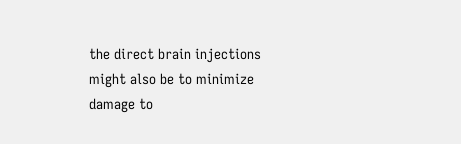the direct brain injections might also be to minimize damage to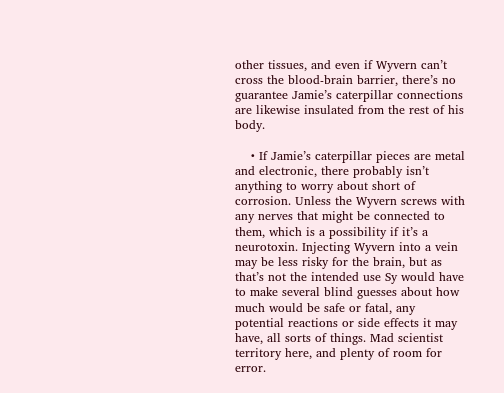other tissues, and even if Wyvern can’t cross the blood-brain barrier, there’s no guarantee Jamie’s caterpillar connections are likewise insulated from the rest of his body.

    • If Jamie’s caterpillar pieces are metal and electronic, there probably isn’t anything to worry about short of corrosion. Unless the Wyvern screws with any nerves that might be connected to them, which is a possibility if it’s a neurotoxin. Injecting Wyvern into a vein may be less risky for the brain, but as that’s not the intended use Sy would have to make several blind guesses about how much would be safe or fatal, any potential reactions or side effects it may have, all sorts of things. Mad scientist territory here, and plenty of room for error.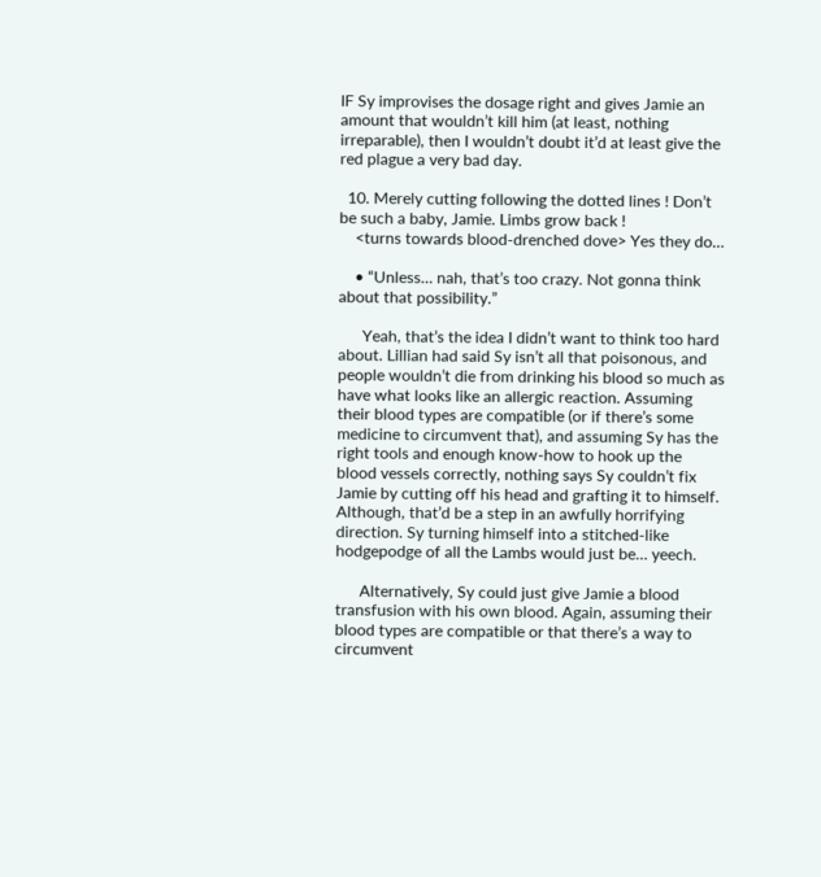IF Sy improvises the dosage right and gives Jamie an amount that wouldn’t kill him (at least, nothing irreparable), then I wouldn’t doubt it’d at least give the red plague a very bad day.

  10. Merely cutting following the dotted lines ! Don’t be such a baby, Jamie. Limbs grow back !
    <turns towards blood-drenched dove> Yes they do…

    • “Unless… nah, that’s too crazy. Not gonna think about that possibility.”

      Yeah, that’s the idea I didn’t want to think too hard about. Lillian had said Sy isn’t all that poisonous, and people wouldn’t die from drinking his blood so much as have what looks like an allergic reaction. Assuming their blood types are compatible (or if there’s some medicine to circumvent that), and assuming Sy has the right tools and enough know-how to hook up the blood vessels correctly, nothing says Sy couldn’t fix Jamie by cutting off his head and grafting it to himself. Although, that’d be a step in an awfully horrifying direction. Sy turning himself into a stitched-like hodgepodge of all the Lambs would just be… yeech.

      Alternatively, Sy could just give Jamie a blood transfusion with his own blood. Again, assuming their blood types are compatible or that there’s a way to circumvent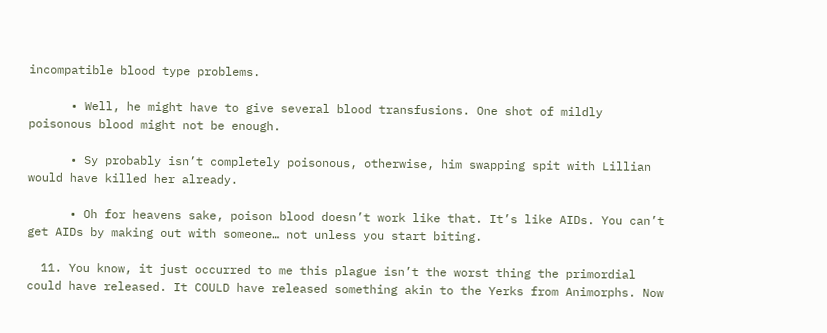incompatible blood type problems.

      • Well, he might have to give several blood transfusions. One shot of mildly poisonous blood might not be enough.

      • Sy probably isn’t completely poisonous, otherwise, him swapping spit with Lillian would have killed her already.

      • Oh for heavens sake, poison blood doesn’t work like that. It’s like AIDs. You can’t get AIDs by making out with someone… not unless you start biting.

  11. You know, it just occurred to me this plague isn’t the worst thing the primordial could have released. It COULD have released something akin to the Yerks from Animorphs. Now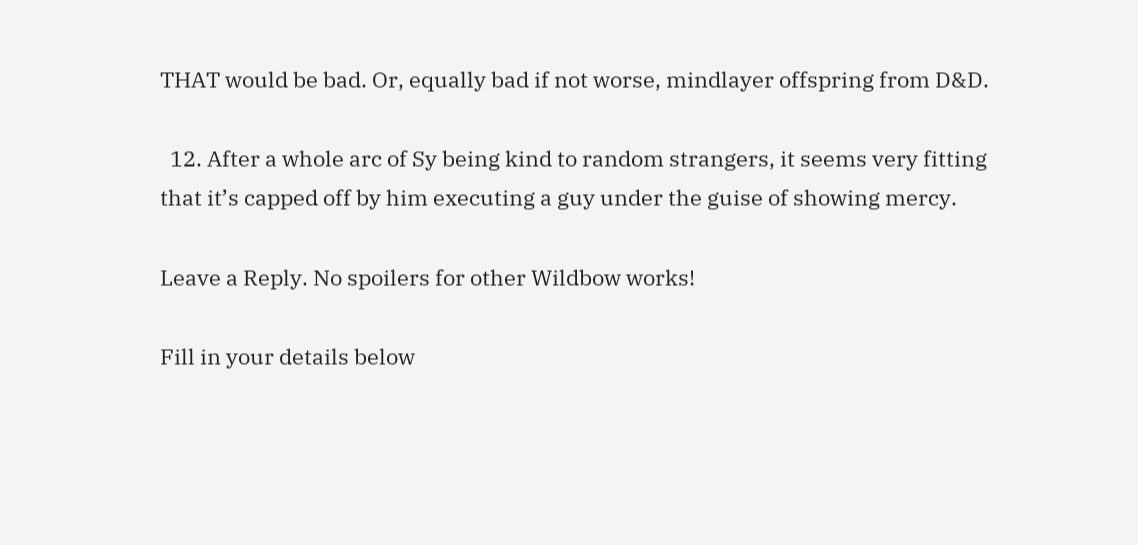THAT would be bad. Or, equally bad if not worse, mindlayer offspring from D&D.

  12. After a whole arc of Sy being kind to random strangers, it seems very fitting that it’s capped off by him executing a guy under the guise of showing mercy.

Leave a Reply. No spoilers for other Wildbow works!

Fill in your details below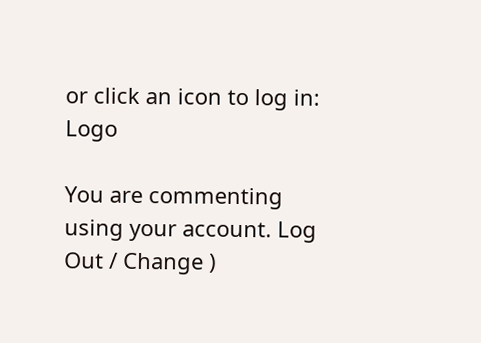or click an icon to log in: Logo

You are commenting using your account. Log Out / Change )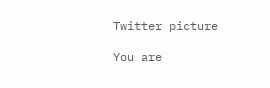Twitter picture

You are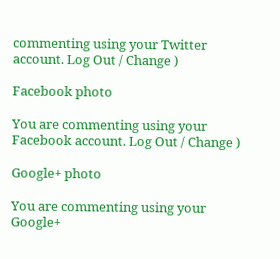commenting using your Twitter account. Log Out / Change )

Facebook photo

You are commenting using your Facebook account. Log Out / Change )

Google+ photo

You are commenting using your Google+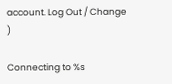account. Log Out / Change )

Connecting to %s